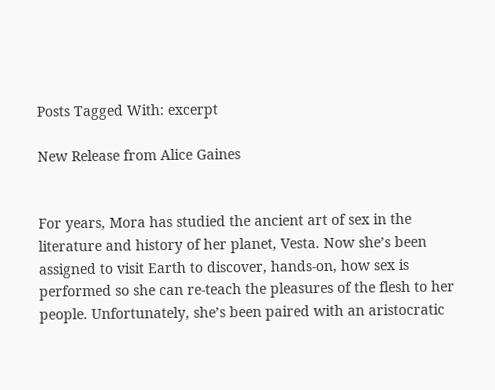Posts Tagged With: excerpt

New Release from Alice Gaines


For years, Mora has studied the ancient art of sex in the literature and history of her planet, Vesta. Now she’s been assigned to visit Earth to discover, hands-on, how sex is performed so she can re-teach the pleasures of the flesh to her people. Unfortunately, she’s been paired with an aristocratic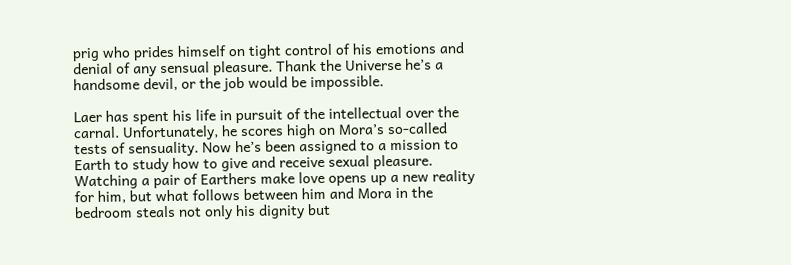prig who prides himself on tight control of his emotions and denial of any sensual pleasure. Thank the Universe he’s a handsome devil, or the job would be impossible.

Laer has spent his life in pursuit of the intellectual over the carnal. Unfortunately, he scores high on Mora’s so-called tests of sensuality. Now he’s been assigned to a mission to Earth to study how to give and receive sexual pleasure. Watching a pair of Earthers make love opens up a new reality for him, but what follows between him and Mora in the bedroom steals not only his dignity but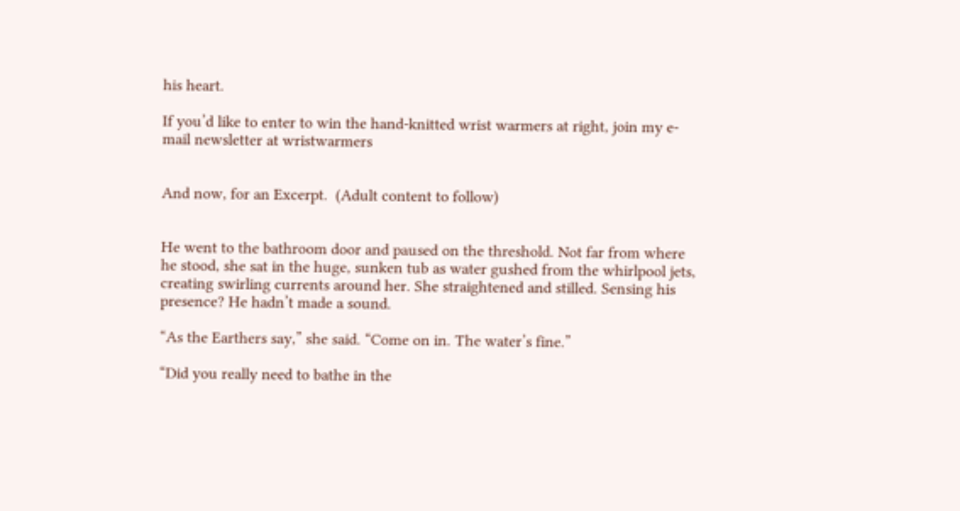his heart.

If you’d like to enter to win the hand-knitted wrist warmers at right, join my e-mail newsletter at wristwarmers


And now, for an Excerpt.  (Adult content to follow)


He went to the bathroom door and paused on the threshold. Not far from where he stood, she sat in the huge, sunken tub as water gushed from the whirlpool jets, creating swirling currents around her. She straightened and stilled. Sensing his presence? He hadn’t made a sound.

“As the Earthers say,” she said. “Come on in. The water’s fine.”

“Did you really need to bathe in the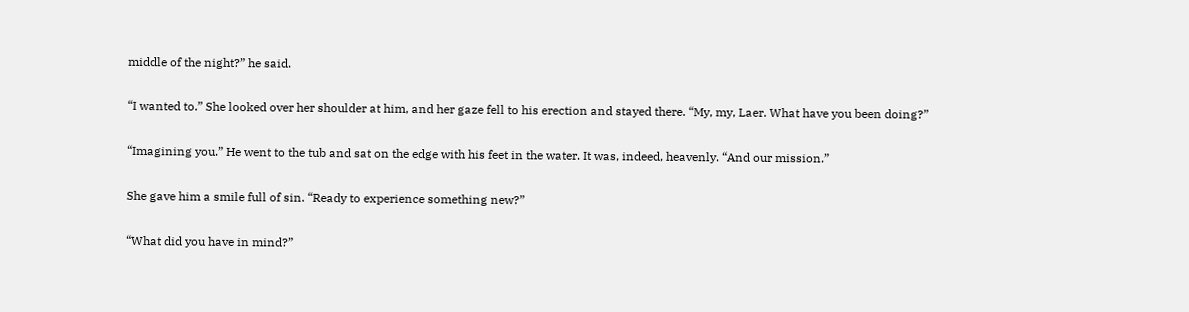middle of the night?” he said.

“I wanted to.” She looked over her shoulder at him, and her gaze fell to his erection and stayed there. “My, my, Laer. What have you been doing?”

“Imagining you.” He went to the tub and sat on the edge with his feet in the water. It was, indeed, heavenly. “And our mission.”

She gave him a smile full of sin. “Ready to experience something new?”

“What did you have in mind?”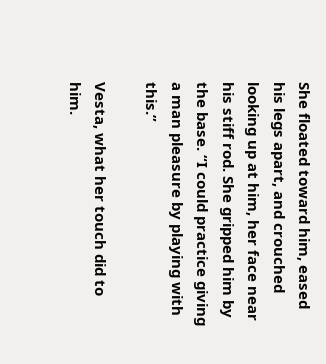She floated toward him, eased his legs apart, and crouched looking up at him, her face near his stiff rod. She gripped him by the base. “I could practice giving a man pleasure by playing with this.”

Vesta, what her touch did to him.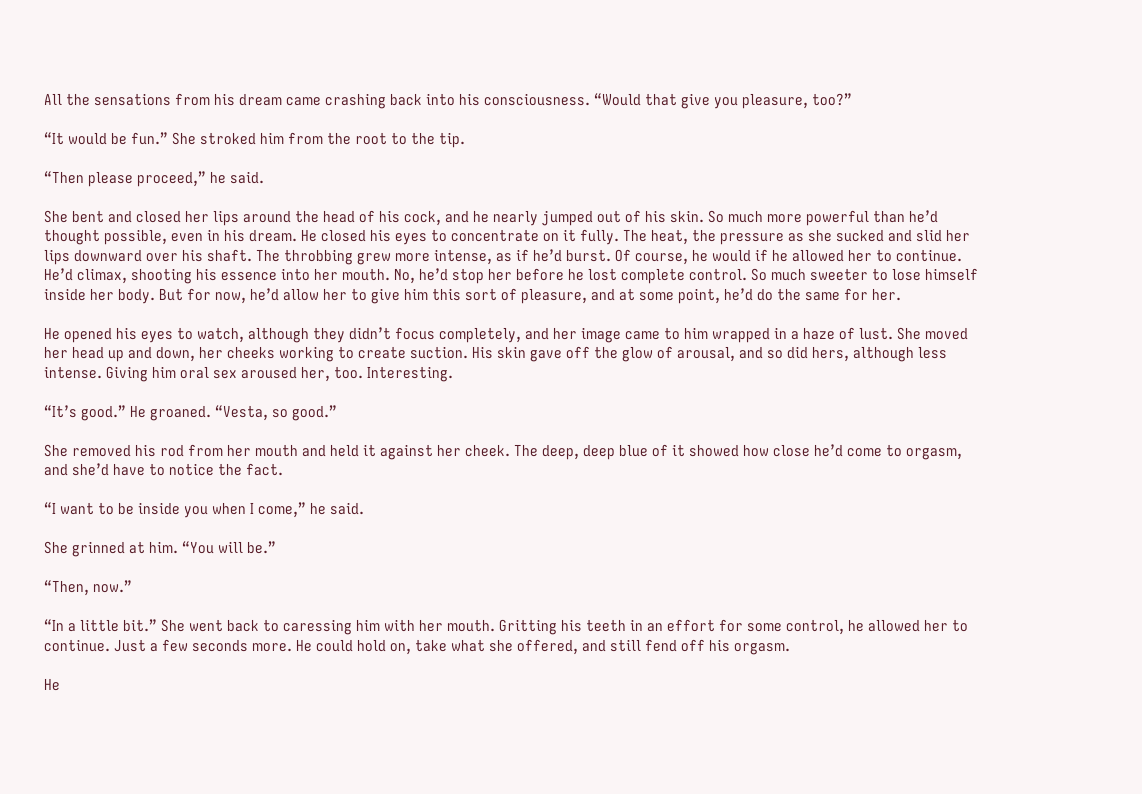All the sensations from his dream came crashing back into his consciousness. “Would that give you pleasure, too?”

“It would be fun.” She stroked him from the root to the tip.

“Then please proceed,” he said.

She bent and closed her lips around the head of his cock, and he nearly jumped out of his skin. So much more powerful than he’d thought possible, even in his dream. He closed his eyes to concentrate on it fully. The heat, the pressure as she sucked and slid her lips downward over his shaft. The throbbing grew more intense, as if he’d burst. Of course, he would if he allowed her to continue. He’d climax, shooting his essence into her mouth. No, he’d stop her before he lost complete control. So much sweeter to lose himself inside her body. But for now, he’d allow her to give him this sort of pleasure, and at some point, he’d do the same for her.

He opened his eyes to watch, although they didn’t focus completely, and her image came to him wrapped in a haze of lust. She moved her head up and down, her cheeks working to create suction. His skin gave off the glow of arousal, and so did hers, although less intense. Giving him oral sex aroused her, too. Interesting.

“It’s good.” He groaned. “Vesta, so good.”

She removed his rod from her mouth and held it against her cheek. The deep, deep blue of it showed how close he’d come to orgasm, and she’d have to notice the fact.

“I want to be inside you when I come,” he said.

She grinned at him. “You will be.”

“Then, now.”

“In a little bit.” She went back to caressing him with her mouth. Gritting his teeth in an effort for some control, he allowed her to continue. Just a few seconds more. He could hold on, take what she offered, and still fend off his orgasm.

He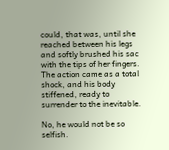could, that was, until she reached between his legs and softly brushed his sac with the tips of her fingers. The action came as a total shock, and his body stiffened, ready to surrender to the inevitable.

No, he would not be so selfish.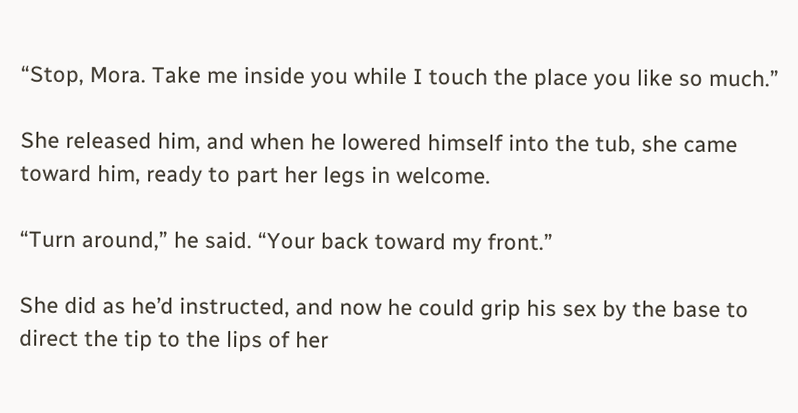“Stop, Mora. Take me inside you while I touch the place you like so much.”

She released him, and when he lowered himself into the tub, she came toward him, ready to part her legs in welcome.

“Turn around,” he said. “Your back toward my front.”

She did as he’d instructed, and now he could grip his sex by the base to direct the tip to the lips of her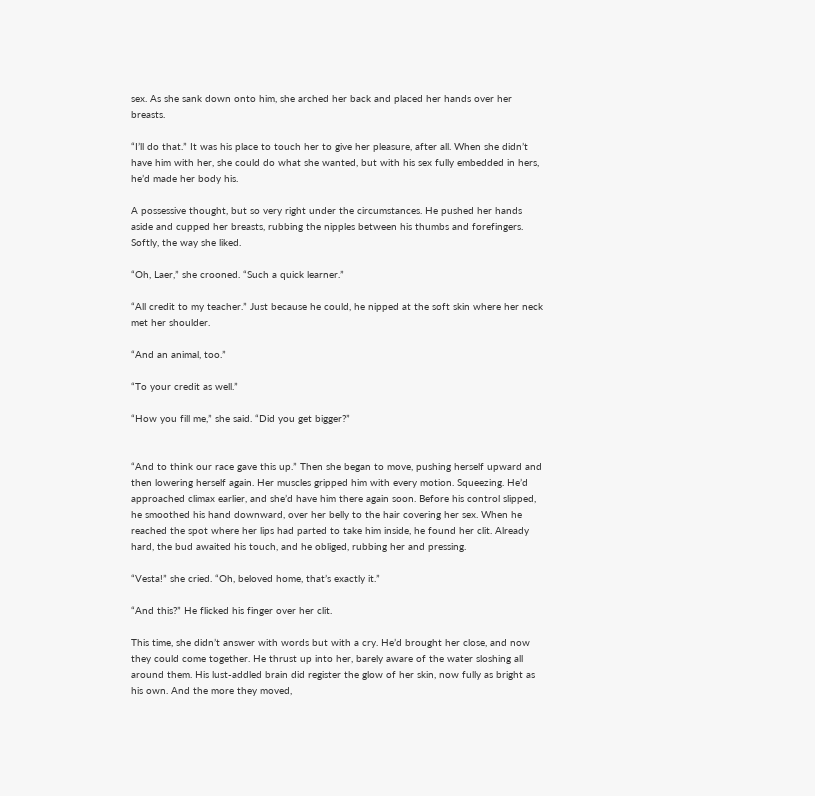sex. As she sank down onto him, she arched her back and placed her hands over her breasts.

“I’ll do that.” It was his place to touch her to give her pleasure, after all. When she didn’t have him with her, she could do what she wanted, but with his sex fully embedded in hers, he’d made her body his.

A possessive thought, but so very right under the circumstances. He pushed her hands aside and cupped her breasts, rubbing the nipples between his thumbs and forefingers. Softly, the way she liked.

“Oh, Laer,” she crooned. “Such a quick learner.”

“All credit to my teacher.” Just because he could, he nipped at the soft skin where her neck met her shoulder.

“And an animal, too.”

“To your credit as well.”

“How you fill me,” she said. “Did you get bigger?”


“And to think our race gave this up.” Then she began to move, pushing herself upward and then lowering herself again. Her muscles gripped him with every motion. Squeezing. He’d approached climax earlier, and she’d have him there again soon. Before his control slipped, he smoothed his hand downward, over her belly to the hair covering her sex. When he reached the spot where her lips had parted to take him inside, he found her clit. Already hard, the bud awaited his touch, and he obliged, rubbing her and pressing.

“Vesta!” she cried. “Oh, beloved home, that’s exactly it.”

“And this?” He flicked his finger over her clit.

This time, she didn’t answer with words but with a cry. He’d brought her close, and now they could come together. He thrust up into her, barely aware of the water sloshing all around them. His lust-addled brain did register the glow of her skin, now fully as bright as his own. And the more they moved,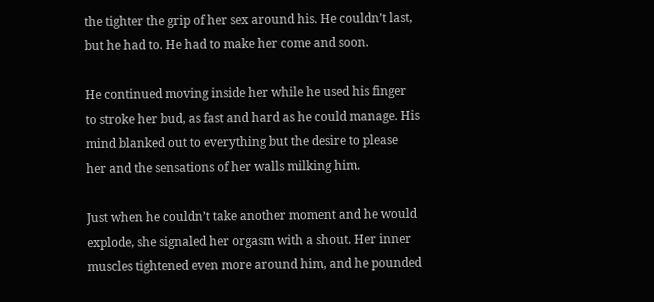the tighter the grip of her sex around his. He couldn’t last, but he had to. He had to make her come and soon.

He continued moving inside her while he used his finger to stroke her bud, as fast and hard as he could manage. His mind blanked out to everything but the desire to please her and the sensations of her walls milking him.

Just when he couldn’t take another moment and he would explode, she signaled her orgasm with a shout. Her inner muscles tightened even more around him, and he pounded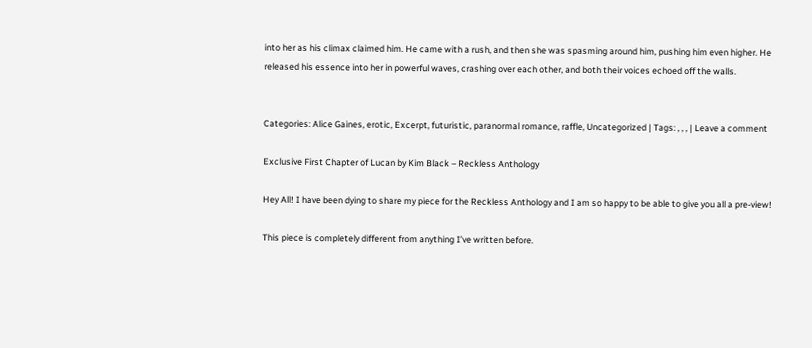into her as his climax claimed him. He came with a rush, and then she was spasming around him, pushing him even higher. He released his essence into her in powerful waves, crashing over each other, and both their voices echoed off the walls.


Categories: Alice Gaines, erotic, Excerpt, futuristic, paranormal romance, raffle, Uncategorized | Tags: , , , | Leave a comment

Exclusive First Chapter of Lucan by Kim Black – Reckless Anthology

Hey All! I have been dying to share my piece for the Reckless Anthology and I am so happy to be able to give you all a pre-view!

This piece is completely different from anything I’ve written before.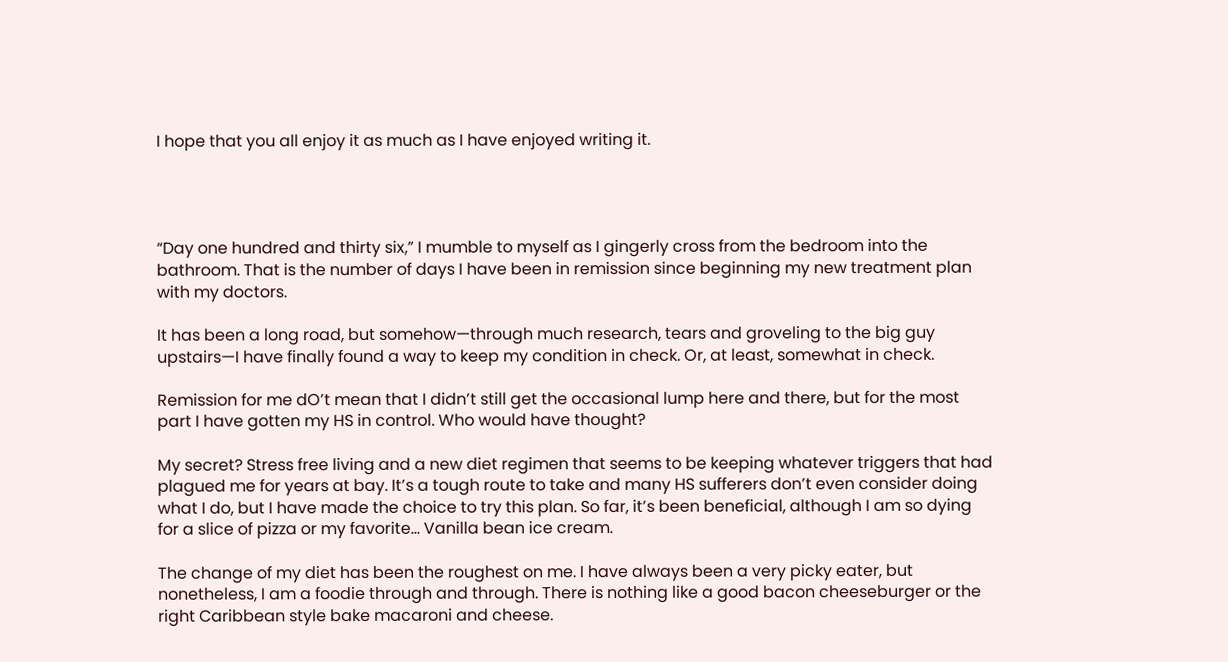I hope that you all enjoy it as much as I have enjoyed writing it.




“Day one hundred and thirty six,” I mumble to myself as I gingerly cross from the bedroom into the bathroom. That is the number of days I have been in remission since beginning my new treatment plan with my doctors.

It has been a long road, but somehow—through much research, tears and groveling to the big guy upstairs—I have finally found a way to keep my condition in check. Or, at least, somewhat in check.

Remission for me dO’t mean that I didn’t still get the occasional lump here and there, but for the most part I have gotten my HS in control. Who would have thought?

My secret? Stress free living and a new diet regimen that seems to be keeping whatever triggers that had plagued me for years at bay. It’s a tough route to take and many HS sufferers don’t even consider doing what I do, but I have made the choice to try this plan. So far, it’s been beneficial, although I am so dying for a slice of pizza or my favorite… Vanilla bean ice cream.

The change of my diet has been the roughest on me. I have always been a very picky eater, but nonetheless, I am a foodie through and through. There is nothing like a good bacon cheeseburger or the right Caribbean style bake macaroni and cheese.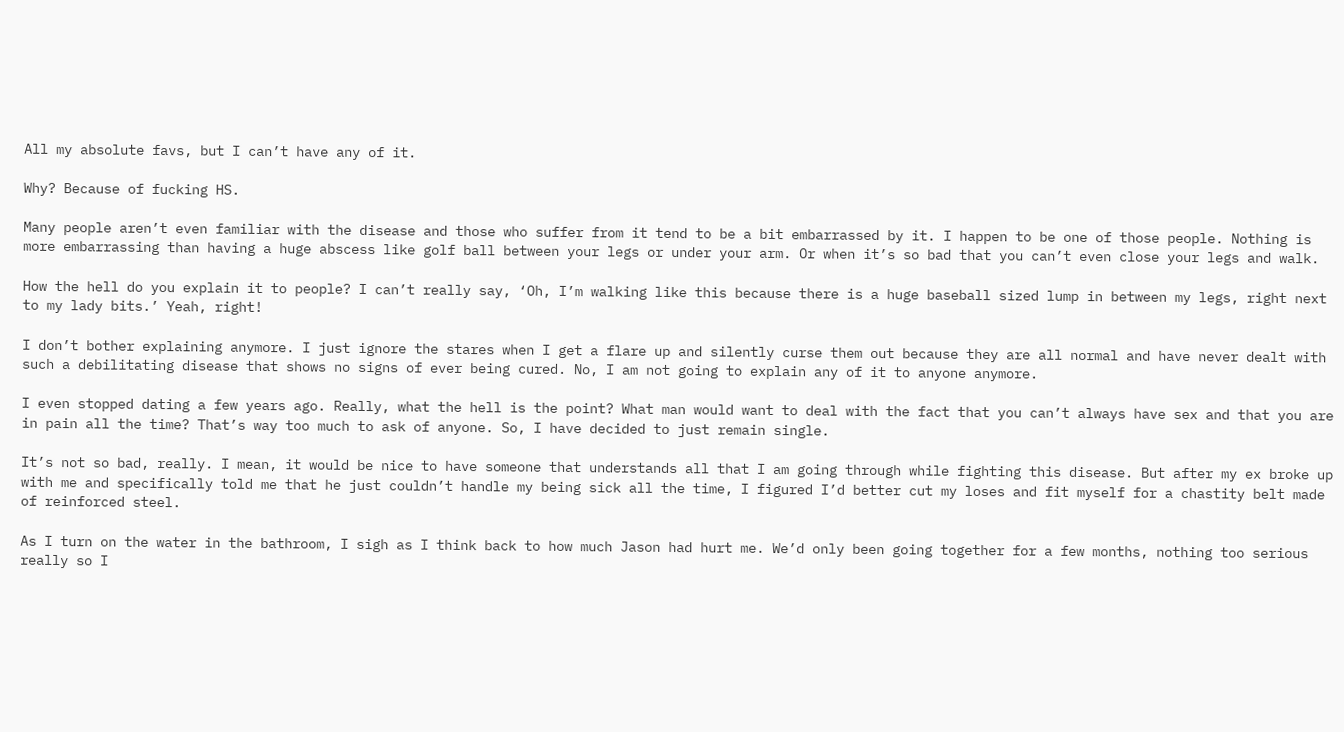All my absolute favs, but I can’t have any of it.

Why? Because of fucking HS.

Many people aren’t even familiar with the disease and those who suffer from it tend to be a bit embarrassed by it. I happen to be one of those people. Nothing is more embarrassing than having a huge abscess like golf ball between your legs or under your arm. Or when it’s so bad that you can’t even close your legs and walk.

How the hell do you explain it to people? I can’t really say, ‘Oh, I’m walking like this because there is a huge baseball sized lump in between my legs, right next to my lady bits.’ Yeah, right!

I don’t bother explaining anymore. I just ignore the stares when I get a flare up and silently curse them out because they are all normal and have never dealt with such a debilitating disease that shows no signs of ever being cured. No, I am not going to explain any of it to anyone anymore.

I even stopped dating a few years ago. Really, what the hell is the point? What man would want to deal with the fact that you can’t always have sex and that you are in pain all the time? That’s way too much to ask of anyone. So, I have decided to just remain single.

It’s not so bad, really. I mean, it would be nice to have someone that understands all that I am going through while fighting this disease. But after my ex broke up with me and specifically told me that he just couldn’t handle my being sick all the time, I figured I’d better cut my loses and fit myself for a chastity belt made of reinforced steel.

As I turn on the water in the bathroom, I sigh as I think back to how much Jason had hurt me. We’d only been going together for a few months, nothing too serious really so I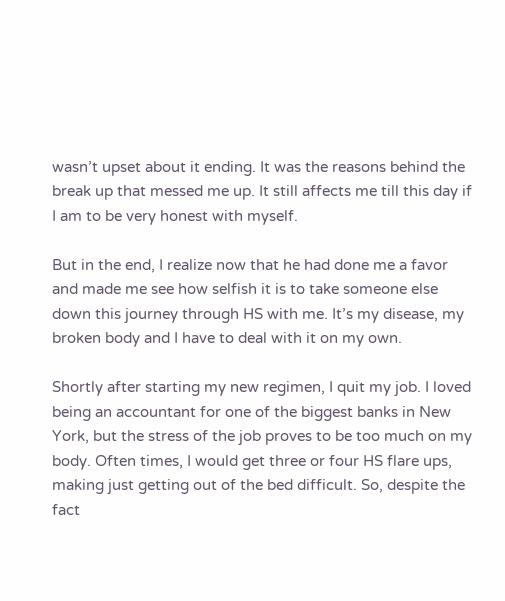wasn’t upset about it ending. It was the reasons behind the break up that messed me up. It still affects me till this day if I am to be very honest with myself.

But in the end, I realize now that he had done me a favor and made me see how selfish it is to take someone else down this journey through HS with me. It’s my disease, my broken body and I have to deal with it on my own.

Shortly after starting my new regimen, I quit my job. I loved being an accountant for one of the biggest banks in New York, but the stress of the job proves to be too much on my body. Often times, I would get three or four HS flare ups, making just getting out of the bed difficult. So, despite the fact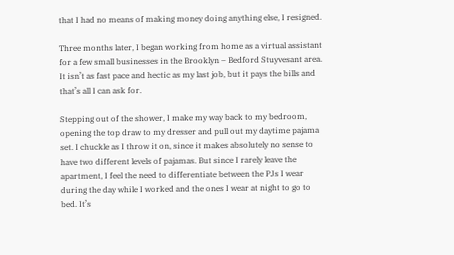that I had no means of making money doing anything else, I resigned.

Three months later, I began working from home as a virtual assistant for a few small businesses in the Brooklyn – Bedford Stuyvesant area. It isn’t as fast pace and hectic as my last job, but it pays the bills and that’s all I can ask for.

Stepping out of the shower, I make my way back to my bedroom, opening the top draw to my dresser and pull out my daytime pajama set. I chuckle as I throw it on, since it makes absolutely no sense to have two different levels of pajamas. But since I rarely leave the apartment, I feel the need to differentiate between the PJs I wear during the day while I worked and the ones I wear at night to go to bed. It’s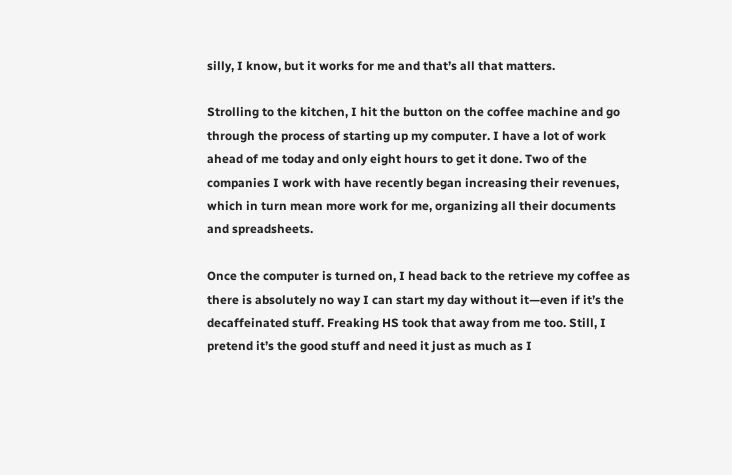silly, I know, but it works for me and that’s all that matters.

Strolling to the kitchen, I hit the button on the coffee machine and go through the process of starting up my computer. I have a lot of work ahead of me today and only eight hours to get it done. Two of the companies I work with have recently began increasing their revenues, which in turn mean more work for me, organizing all their documents and spreadsheets.

Once the computer is turned on, I head back to the retrieve my coffee as there is absolutely no way I can start my day without it—even if it’s the decaffeinated stuff. Freaking HS took that away from me too. Still, I pretend it’s the good stuff and need it just as much as I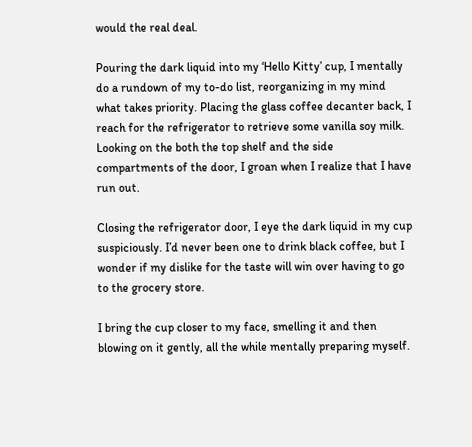would the real deal.

Pouring the dark liquid into my ‘Hello Kitty’ cup, I mentally do a rundown of my to-do list, reorganizing in my mind what takes priority. Placing the glass coffee decanter back, I reach for the refrigerator to retrieve some vanilla soy milk. Looking on the both the top shelf and the side compartments of the door, I groan when I realize that I have run out.

Closing the refrigerator door, I eye the dark liquid in my cup suspiciously. I’d never been one to drink black coffee, but I wonder if my dislike for the taste will win over having to go to the grocery store.

I bring the cup closer to my face, smelling it and then blowing on it gently, all the while mentally preparing myself.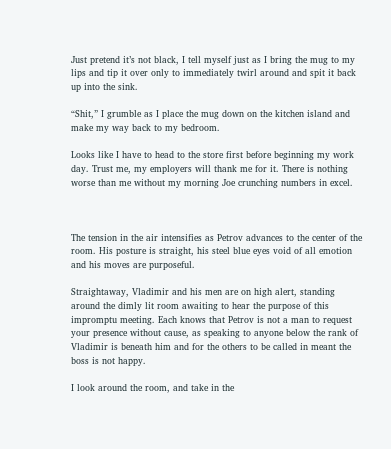Just pretend it’s not black, I tell myself just as I bring the mug to my lips and tip it over only to immediately twirl around and spit it back up into the sink.

“Shit,” I grumble as I place the mug down on the kitchen island and make my way back to my bedroom.

Looks like I have to head to the store first before beginning my work day. Trust me, my employers will thank me for it. There is nothing worse than me without my morning Joe crunching numbers in excel.



The tension in the air intensifies as Petrov advances to the center of the room. His posture is straight, his steel blue eyes void of all emotion and his moves are purposeful.

Straightaway, Vladimir and his men are on high alert, standing around the dimly lit room awaiting to hear the purpose of this impromptu meeting. Each knows that Petrov is not a man to request your presence without cause, as speaking to anyone below the rank of Vladimir is beneath him and for the others to be called in meant the boss is not happy.

I look around the room, and take in the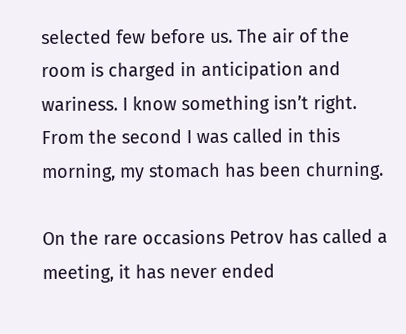selected few before us. The air of the room is charged in anticipation and wariness. I know something isn’t right. From the second I was called in this morning, my stomach has been churning.

On the rare occasions Petrov has called a meeting, it has never ended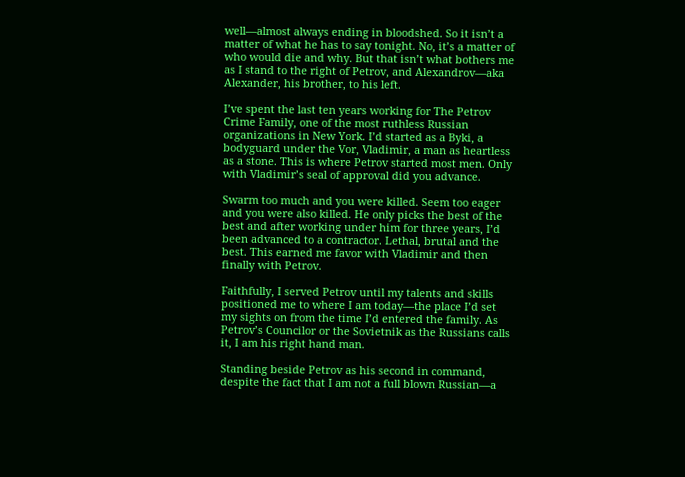well—almost always ending in bloodshed. So it isn’t a matter of what he has to say tonight. No, it’s a matter of who would die and why. But that isn’t what bothers me as I stand to the right of Petrov, and Alexandrov—aka Alexander, his brother, to his left.

I’ve spent the last ten years working for The Petrov Crime Family, one of the most ruthless Russian organizations in New York. I’d started as a Byki, a bodyguard under the Vor, Vladimir, a man as heartless as a stone. This is where Petrov started most men. Only with Vladimir’s seal of approval did you advance.

Swarm too much and you were killed. Seem too eager and you were also killed. He only picks the best of the best and after working under him for three years, I’d been advanced to a contractor. Lethal, brutal and the best. This earned me favor with Vladimir and then finally with Petrov.

Faithfully, I served Petrov until my talents and skills positioned me to where I am today—the place I’d set my sights on from the time I’d entered the family. As Petrov’s Councilor or the Sovietnik as the Russians calls it, I am his right hand man.

Standing beside Petrov as his second in command, despite the fact that I am not a full blown Russian—a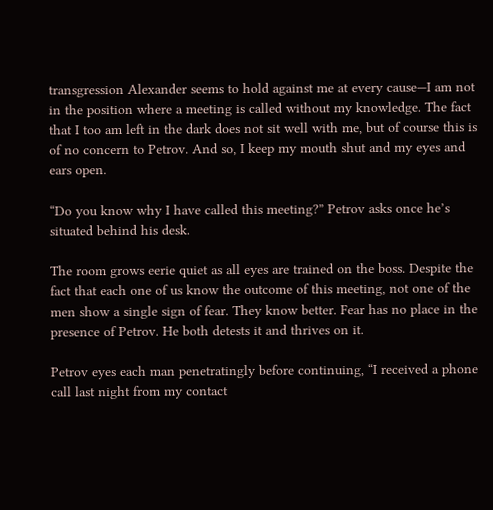transgression Alexander seems to hold against me at every cause—I am not in the position where a meeting is called without my knowledge. The fact that I too am left in the dark does not sit well with me, but of course this is of no concern to Petrov. And so, I keep my mouth shut and my eyes and ears open.

“Do you know why I have called this meeting?” Petrov asks once he’s situated behind his desk.

The room grows eerie quiet as all eyes are trained on the boss. Despite the fact that each one of us know the outcome of this meeting, not one of the men show a single sign of fear. They know better. Fear has no place in the presence of Petrov. He both detests it and thrives on it.

Petrov eyes each man penetratingly before continuing, “I received a phone call last night from my contact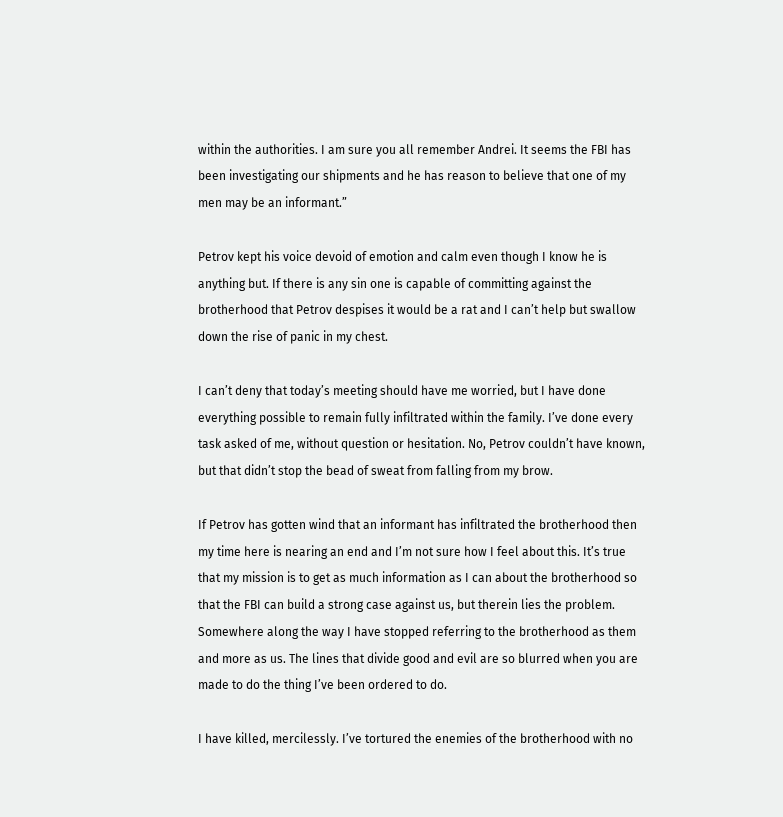within the authorities. I am sure you all remember Andrei. It seems the FBI has been investigating our shipments and he has reason to believe that one of my men may be an informant.”

Petrov kept his voice devoid of emotion and calm even though I know he is anything but. If there is any sin one is capable of committing against the brotherhood that Petrov despises it would be a rat and I can’t help but swallow down the rise of panic in my chest.

I can’t deny that today’s meeting should have me worried, but I have done everything possible to remain fully infiltrated within the family. I’ve done every task asked of me, without question or hesitation. No, Petrov couldn’t have known, but that didn’t stop the bead of sweat from falling from my brow.

If Petrov has gotten wind that an informant has infiltrated the brotherhood then my time here is nearing an end and I’m not sure how I feel about this. It’s true that my mission is to get as much information as I can about the brotherhood so that the FBI can build a strong case against us, but therein lies the problem. Somewhere along the way I have stopped referring to the brotherhood as them and more as us. The lines that divide good and evil are so blurred when you are made to do the thing I’ve been ordered to do.

I have killed, mercilessly. I’ve tortured the enemies of the brotherhood with no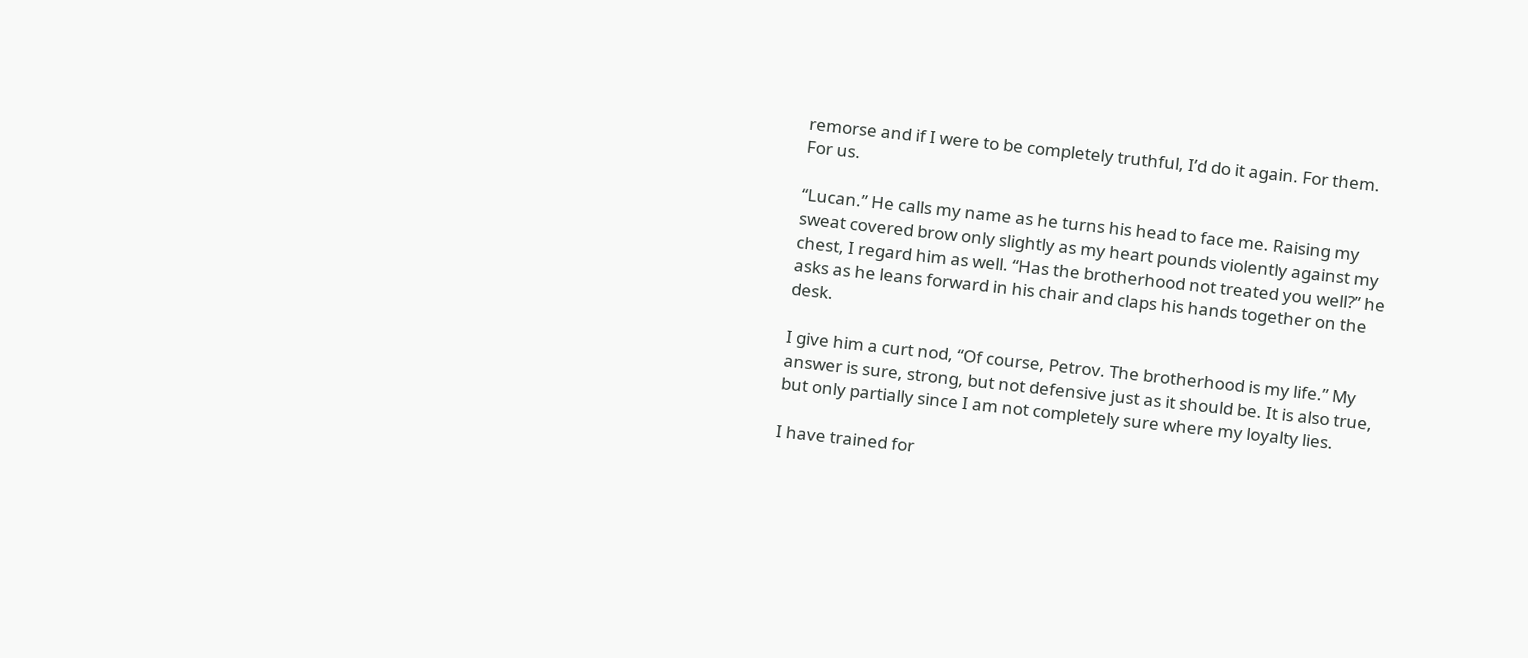remorse and if I were to be completely truthful, I’d do it again. For them. For us.

“Lucan.” He calls my name as he turns his head to face me. Raising my sweat covered brow only slightly as my heart pounds violently against my chest, I regard him as well. “Has the brotherhood not treated you well?” he asks as he leans forward in his chair and claps his hands together on the desk.

I give him a curt nod, “Of course, Petrov. The brotherhood is my life.” My answer is sure, strong, but not defensive just as it should be. It is also true, but only partially since I am not completely sure where my loyalty lies.

I have trained for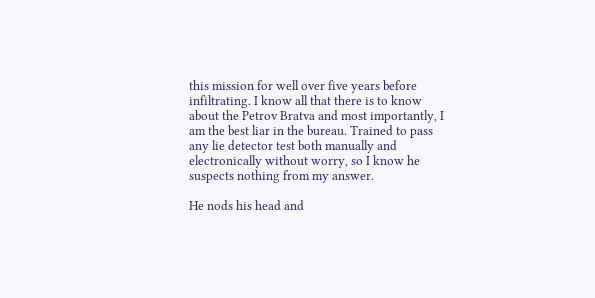this mission for well over five years before infiltrating. I know all that there is to know about the Petrov Bratva and most importantly, I am the best liar in the bureau. Trained to pass any lie detector test both manually and electronically without worry, so I know he suspects nothing from my answer.

He nods his head and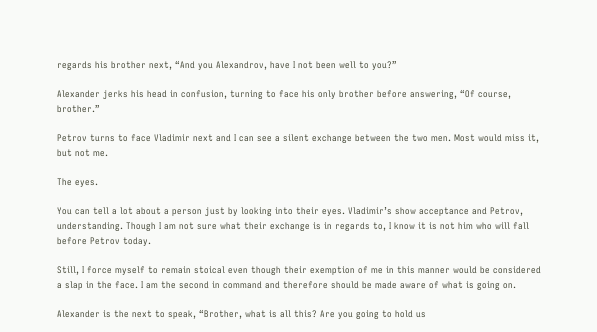regards his brother next, “And you Alexandrov, have I not been well to you?”

Alexander jerks his head in confusion, turning to face his only brother before answering, “Of course, brother.”

Petrov turns to face Vladimir next and I can see a silent exchange between the two men. Most would miss it, but not me.

The eyes.

You can tell a lot about a person just by looking into their eyes. Vladimir’s show acceptance and Petrov, understanding. Though I am not sure what their exchange is in regards to, I know it is not him who will fall before Petrov today.

Still, I force myself to remain stoical even though their exemption of me in this manner would be considered a slap in the face. I am the second in command and therefore should be made aware of what is going on.

Alexander is the next to speak, “Brother, what is all this? Are you going to hold us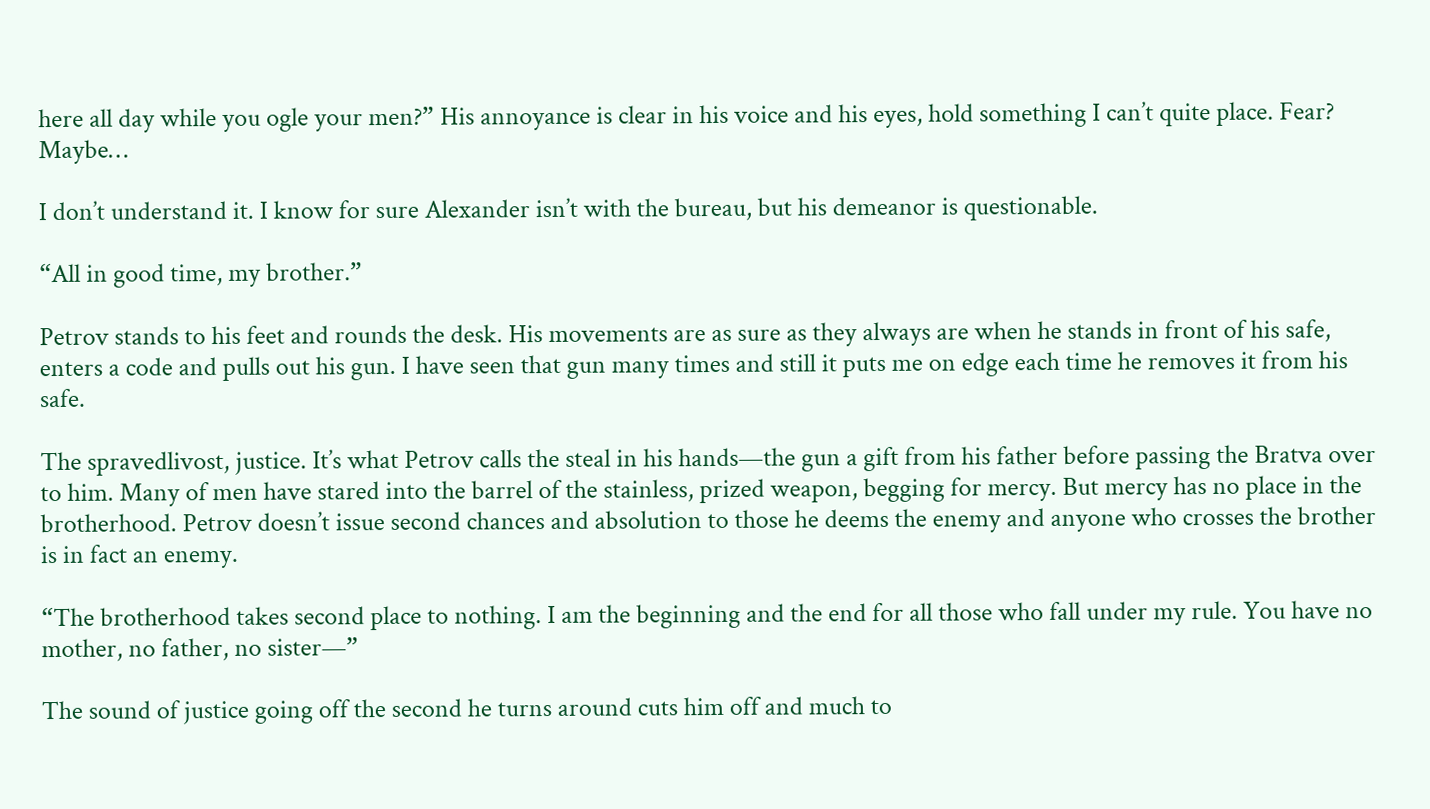here all day while you ogle your men?” His annoyance is clear in his voice and his eyes, hold something I can’t quite place. Fear? Maybe…

I don’t understand it. I know for sure Alexander isn’t with the bureau, but his demeanor is questionable.

“All in good time, my brother.”

Petrov stands to his feet and rounds the desk. His movements are as sure as they always are when he stands in front of his safe, enters a code and pulls out his gun. I have seen that gun many times and still it puts me on edge each time he removes it from his safe.

The spravedlivost, justice. It’s what Petrov calls the steal in his hands—the gun a gift from his father before passing the Bratva over to him. Many of men have stared into the barrel of the stainless, prized weapon, begging for mercy. But mercy has no place in the brotherhood. Petrov doesn’t issue second chances and absolution to those he deems the enemy and anyone who crosses the brother is in fact an enemy.

“The brotherhood takes second place to nothing. I am the beginning and the end for all those who fall under my rule. You have no mother, no father, no sister—”

The sound of justice going off the second he turns around cuts him off and much to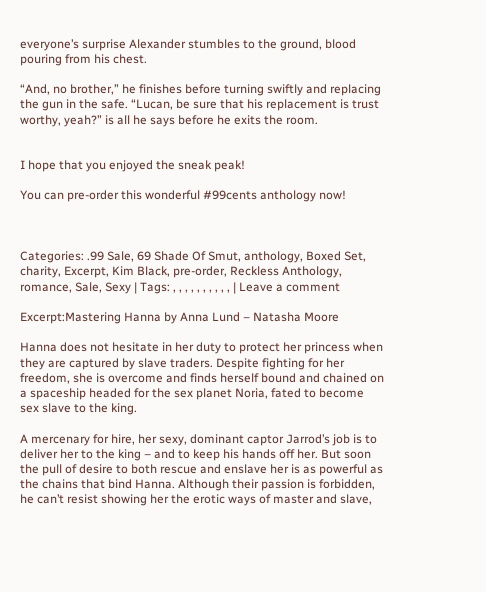everyone’s surprise Alexander stumbles to the ground, blood pouring from his chest.

“And, no brother,” he finishes before turning swiftly and replacing the gun in the safe. “Lucan, be sure that his replacement is trust worthy, yeah?” is all he says before he exits the room.


I hope that you enjoyed the sneak peak!

You can pre-order this wonderful #99cents anthology now!



Categories: .99 Sale, 69 Shade Of Smut, anthology, Boxed Set, charity, Excerpt, Kim Black, pre-order, Reckless Anthology, romance, Sale, Sexy | Tags: , , , , , , , , , , | Leave a comment

Excerpt:Mastering Hanna by Anna Lund – Natasha Moore

Hanna does not hesitate in her duty to protect her princess when they are captured by slave traders. Despite fighting for her freedom, she is overcome and finds herself bound and chained on a spaceship headed for the sex planet Noria, fated to become sex slave to the king.

A mercenary for hire, her sexy, dominant captor Jarrod’s job is to deliver her to the king – and to keep his hands off her. But soon the pull of desire to both rescue and enslave her is as powerful as the chains that bind Hanna. Although their passion is forbidden, he can’t resist showing her the erotic ways of master and slave,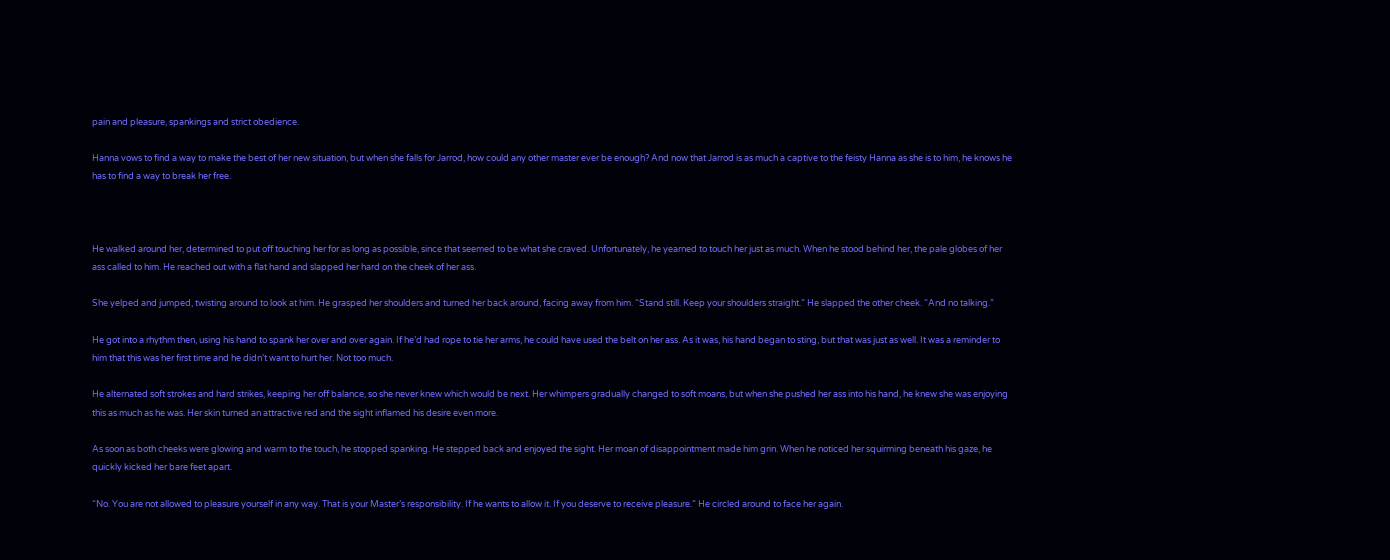pain and pleasure, spankings and strict obedience.

Hanna vows to find a way to make the best of her new situation, but when she falls for Jarrod, how could any other master ever be enough? And now that Jarrod is as much a captive to the feisty Hanna as she is to him, he knows he has to find a way to break her free.



He walked around her, determined to put off touching her for as long as possible, since that seemed to be what she craved. Unfortunately, he yearned to touch her just as much. When he stood behind her, the pale globes of her ass called to him. He reached out with a flat hand and slapped her hard on the cheek of her ass.

She yelped and jumped, twisting around to look at him. He grasped her shoulders and turned her back around, facing away from him. “Stand still. Keep your shoulders straight.” He slapped the other cheek. “And no talking.”

He got into a rhythm then, using his hand to spank her over and over again. If he’d had rope to tie her arms, he could have used the belt on her ass. As it was, his hand began to sting, but that was just as well. It was a reminder to him that this was her first time and he didn’t want to hurt her. Not too much.

He alternated soft strokes and hard strikes, keeping her off balance, so she never knew which would be next. Her whimpers gradually changed to soft moans, but when she pushed her ass into his hand, he knew she was enjoying this as much as he was. Her skin turned an attractive red and the sight inflamed his desire even more.

As soon as both cheeks were glowing and warm to the touch, he stopped spanking. He stepped back and enjoyed the sight. Her moan of disappointment made him grin. When he noticed her squirming beneath his gaze, he quickly kicked her bare feet apart.

“No. You are not allowed to pleasure yourself in any way. That is your Master’s responsibility. If he wants to allow it. If you deserve to receive pleasure.” He circled around to face her again.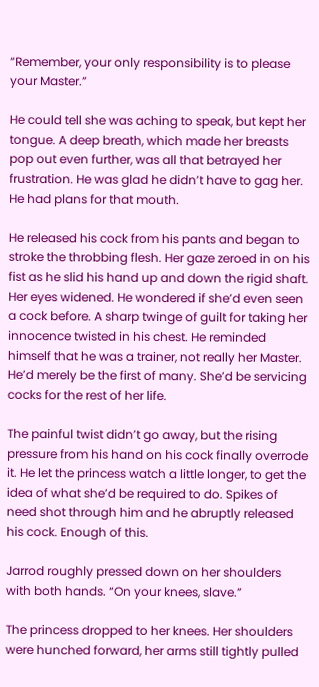“Remember, your only responsibility is to please your Master.”

He could tell she was aching to speak, but kept her tongue. A deep breath, which made her breasts pop out even further, was all that betrayed her frustration. He was glad he didn’t have to gag her. He had plans for that mouth.

He released his cock from his pants and began to stroke the throbbing flesh. Her gaze zeroed in on his fist as he slid his hand up and down the rigid shaft. Her eyes widened. He wondered if she’d even seen a cock before. A sharp twinge of guilt for taking her innocence twisted in his chest. He reminded himself that he was a trainer, not really her Master. He’d merely be the first of many. She’d be servicing cocks for the rest of her life.

The painful twist didn’t go away, but the rising pressure from his hand on his cock finally overrode it. He let the princess watch a little longer, to get the idea of what she’d be required to do. Spikes of need shot through him and he abruptly released his cock. Enough of this.

Jarrod roughly pressed down on her shoulders with both hands. “On your knees, slave.”

The princess dropped to her knees. Her shoulders were hunched forward, her arms still tightly pulled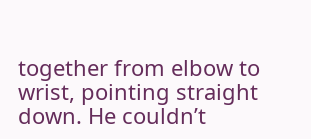together from elbow to wrist, pointing straight down. He couldn’t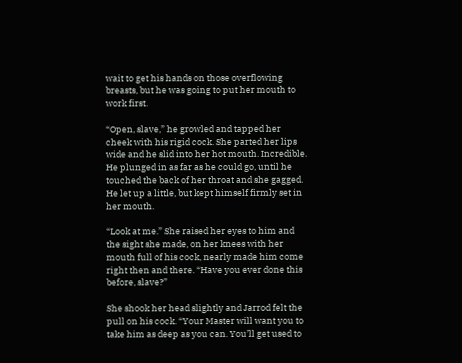wait to get his hands on those overflowing breasts, but he was going to put her mouth to work first.

“Open, slave,” he growled and tapped her cheek with his rigid cock. She parted her lips wide and he slid into her hot mouth. Incredible. He plunged in as far as he could go, until he touched the back of her throat and she gagged. He let up a little, but kept himself firmly set in her mouth.

“Look at me.” She raised her eyes to him and the sight she made, on her knees with her mouth full of his cock, nearly made him come right then and there. “Have you ever done this before, slave?”

She shook her head slightly and Jarrod felt the pull on his cock. “Your Master will want you to take him as deep as you can. You’ll get used to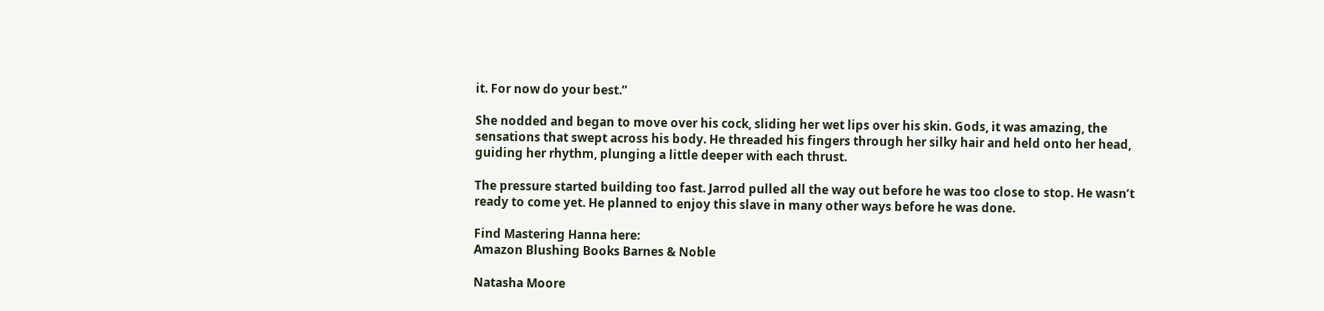it. For now do your best.”

She nodded and began to move over his cock, sliding her wet lips over his skin. Gods, it was amazing, the sensations that swept across his body. He threaded his fingers through her silky hair and held onto her head, guiding her rhythm, plunging a little deeper with each thrust.

The pressure started building too fast. Jarrod pulled all the way out before he was too close to stop. He wasn’t ready to come yet. He planned to enjoy this slave in many other ways before he was done.

Find Mastering Hanna here:
Amazon Blushing Books Barnes & Noble

Natasha Moore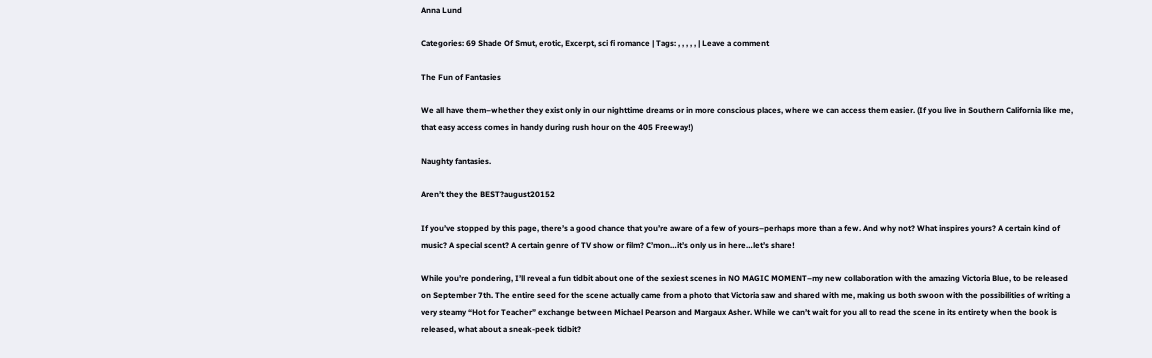Anna Lund

Categories: 69 Shade Of Smut, erotic, Excerpt, sci fi romance | Tags: , , , , , | Leave a comment

The Fun of Fantasies

We all have them–whether they exist only in our nighttime dreams or in more conscious places, where we can access them easier. (If you live in Southern California like me, that easy access comes in handy during rush hour on the 405 Freeway!)

Naughty fantasies.

Aren’t they the BEST?august20152

If you’ve stopped by this page, there’s a good chance that you’re aware of a few of yours–perhaps more than a few. And why not? What inspires yours? A certain kind of music? A special scent? A certain genre of TV show or film? C’mon…it’s only us in here…let’s share!

While you’re pondering, I’ll reveal a fun tidbit about one of the sexiest scenes in NO MAGIC MOMENT–my new collaboration with the amazing Victoria Blue, to be released on September 7th. The entire seed for the scene actually came from a photo that Victoria saw and shared with me, making us both swoon with the possibilities of writing a very steamy “Hot for Teacher” exchange between Michael Pearson and Margaux Asher. While we can’t wait for you all to read the scene in its entirety when the book is released, what about a sneak-peek tidbit?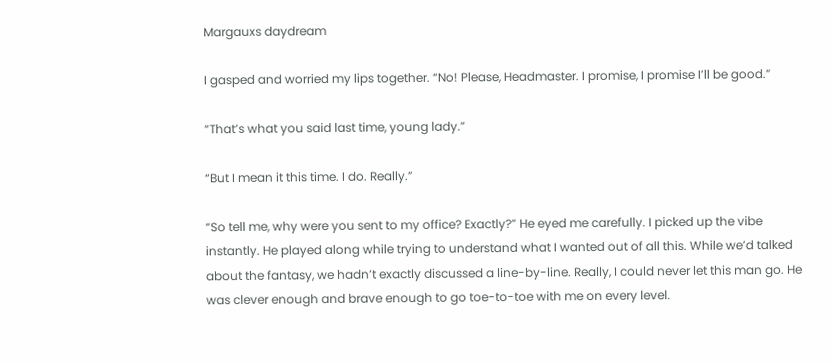Margauxs daydream

I gasped and worried my lips together. “No! Please, Headmaster. I promise, I promise I’ll be good.”

“That’s what you said last time, young lady.”

“But I mean it this time. I do. Really.”

“So tell me, why were you sent to my office? Exactly?” He eyed me carefully. I picked up the vibe instantly. He played along while trying to understand what I wanted out of all this. While we’d talked about the fantasy, we hadn’t exactly discussed a line-by-line. Really, I could never let this man go. He was clever enough and brave enough to go toe-to-toe with me on every level.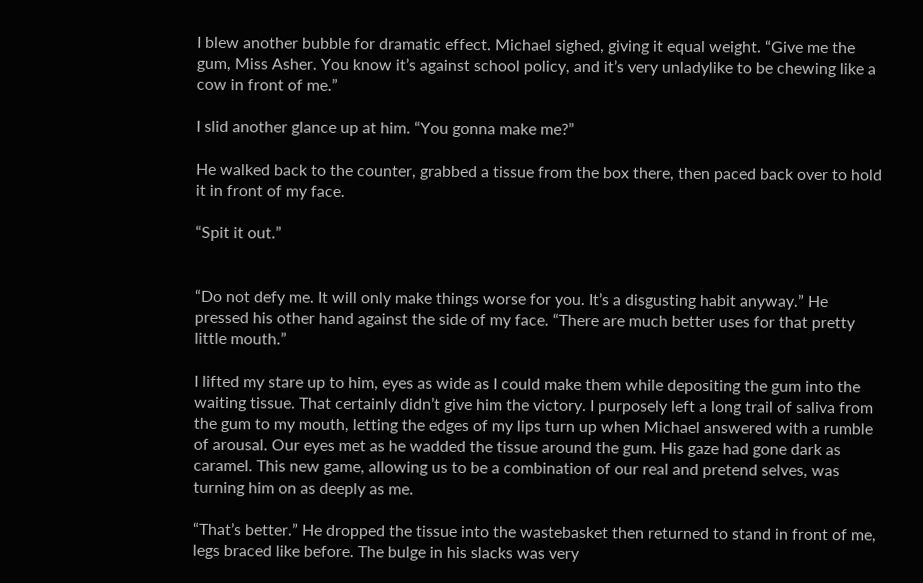I blew another bubble for dramatic effect. Michael sighed, giving it equal weight. “Give me the gum, Miss Asher. You know it’s against school policy, and it’s very unladylike to be chewing like a cow in front of me.”

I slid another glance up at him. “You gonna make me?”

He walked back to the counter, grabbed a tissue from the box there, then paced back over to hold it in front of my face.

“Spit it out.”


“Do not defy me. It will only make things worse for you. It’s a disgusting habit anyway.” He pressed his other hand against the side of my face. “There are much better uses for that pretty little mouth.”

I lifted my stare up to him, eyes as wide as I could make them while depositing the gum into the waiting tissue. That certainly didn’t give him the victory. I purposely left a long trail of saliva from the gum to my mouth, letting the edges of my lips turn up when Michael answered with a rumble of arousal. Our eyes met as he wadded the tissue around the gum. His gaze had gone dark as caramel. This new game, allowing us to be a combination of our real and pretend selves, was turning him on as deeply as me.

“That’s better.” He dropped the tissue into the wastebasket then returned to stand in front of me, legs braced like before. The bulge in his slacks was very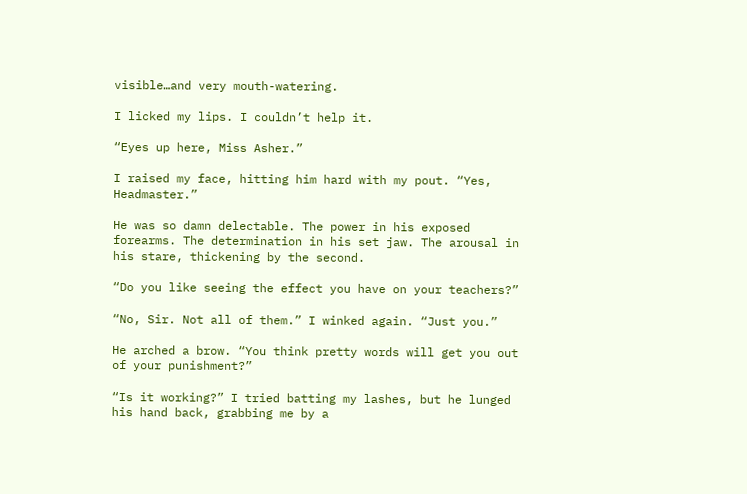visible…and very mouth-watering.

I licked my lips. I couldn’t help it.

“Eyes up here, Miss Asher.”

I raised my face, hitting him hard with my pout. “Yes, Headmaster.”

He was so damn delectable. The power in his exposed forearms. The determination in his set jaw. The arousal in his stare, thickening by the second.

“Do you like seeing the effect you have on your teachers?”

“No, Sir. Not all of them.” I winked again. “Just you.”

He arched a brow. “You think pretty words will get you out of your punishment?”

“Is it working?” I tried batting my lashes, but he lunged his hand back, grabbing me by a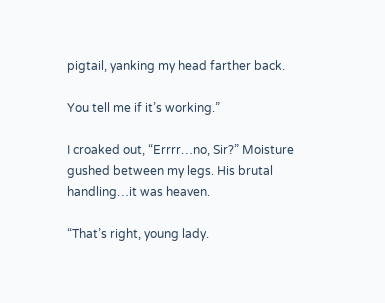pigtail, yanking my head farther back.

You tell me if it’s working.”

I croaked out, “Errrr…no, Sir?” Moisture gushed between my legs. His brutal handling…it was heaven.

“That’s right, young lady.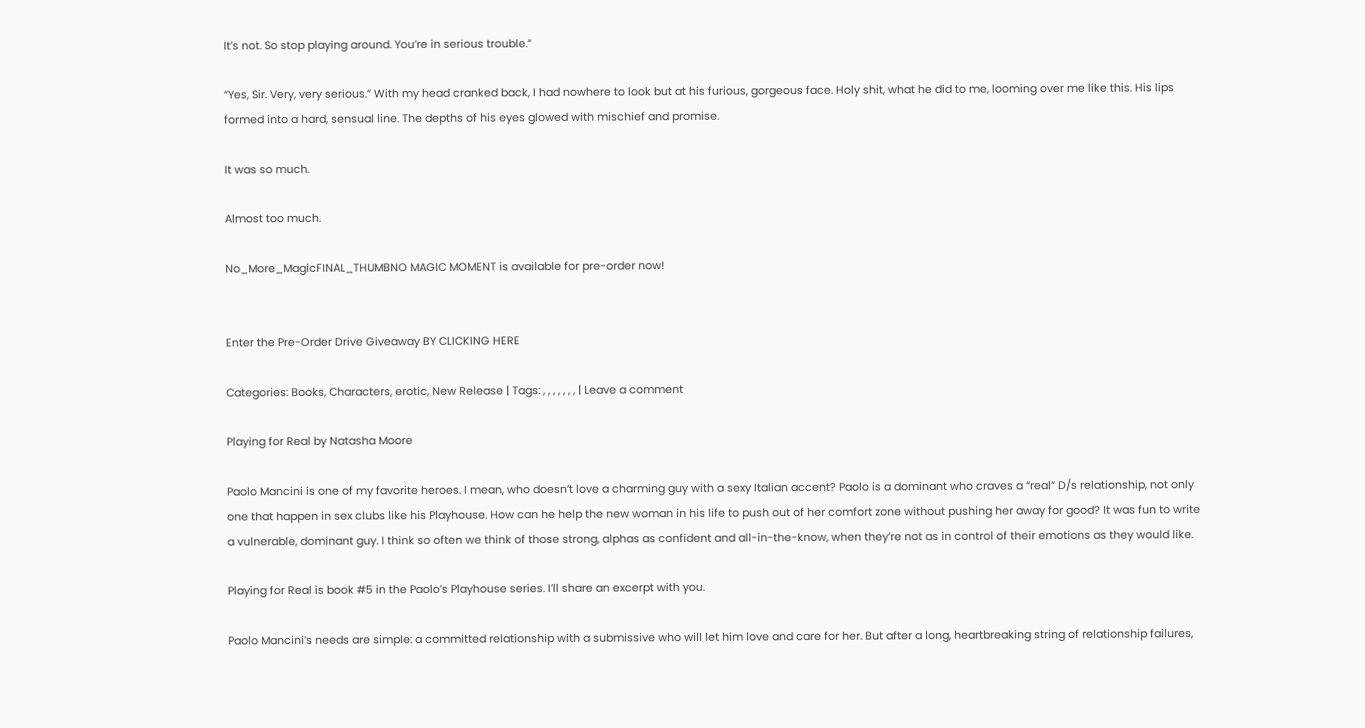It’s not. So stop playing around. You’re in serious trouble.”

“Yes, Sir. Very, very serious.” With my head cranked back, I had nowhere to look but at his furious, gorgeous face. Holy shit, what he did to me, looming over me like this. His lips formed into a hard, sensual line. The depths of his eyes glowed with mischief and promise.

It was so much.

Almost too much.

No_More_MagicFINAL_THUMBNO MAGIC MOMENT is available for pre-order now!


Enter the Pre-Order Drive Giveaway BY CLICKING HERE

Categories: Books, Characters, erotic, New Release | Tags: , , , , , , , | Leave a comment

Playing for Real by Natasha Moore

Paolo Mancini is one of my favorite heroes. I mean, who doesn’t love a charming guy with a sexy Italian accent? Paolo is a dominant who craves a “real” D/s relationship, not only one that happen in sex clubs like his Playhouse. How can he help the new woman in his life to push out of her comfort zone without pushing her away for good? It was fun to write a vulnerable, dominant guy. I think so often we think of those strong, alphas as confident and all-in-the-know, when they’re not as in control of their emotions as they would like.

Playing for Real is book #5 in the Paolo’s Playhouse series. I’ll share an excerpt with you.

Paolo Mancini’s needs are simple: a committed relationship with a submissive who will let him love and care for her. But after a long, heartbreaking string of relationship failures,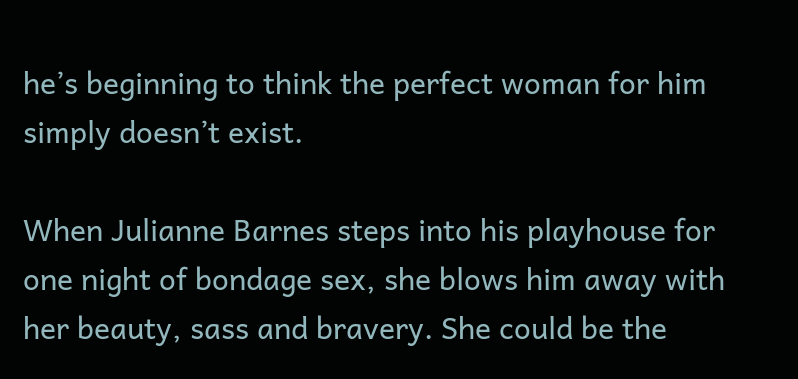he’s beginning to think the perfect woman for him simply doesn’t exist.

When Julianne Barnes steps into his playhouse for one night of bondage sex, she blows him away with her beauty, sass and bravery. She could be the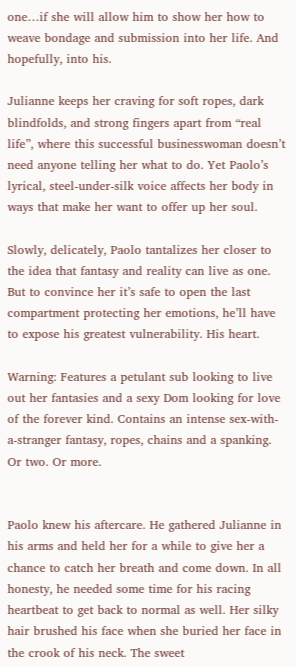one…if she will allow him to show her how to weave bondage and submission into her life. And hopefully, into his.

Julianne keeps her craving for soft ropes, dark blindfolds, and strong fingers apart from “real life”, where this successful businesswoman doesn’t need anyone telling her what to do. Yet Paolo’s lyrical, steel-under-silk voice affects her body in ways that make her want to offer up her soul.

Slowly, delicately, Paolo tantalizes her closer to the idea that fantasy and reality can live as one. But to convince her it’s safe to open the last compartment protecting her emotions, he’ll have to expose his greatest vulnerability. His heart.

Warning: Features a petulant sub looking to live out her fantasies and a sexy Dom looking for love of the forever kind. Contains an intense sex-with-a-stranger fantasy, ropes, chains and a spanking. Or two. Or more.


Paolo knew his aftercare. He gathered Julianne in his arms and held her for a while to give her a chance to catch her breath and come down. In all honesty, he needed some time for his racing heartbeat to get back to normal as well. Her silky hair brushed his face when she buried her face in the crook of his neck. The sweet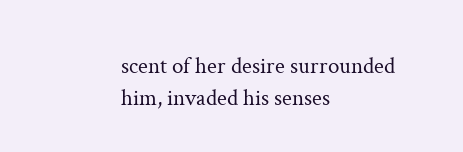scent of her desire surrounded him, invaded his senses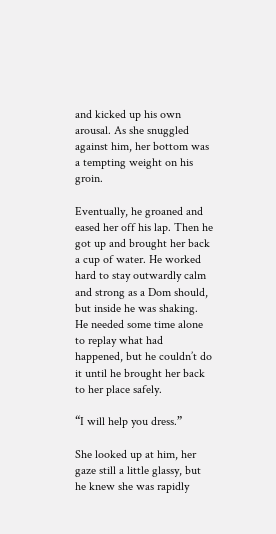and kicked up his own arousal. As she snuggled against him, her bottom was a tempting weight on his groin.

Eventually, he groaned and eased her off his lap. Then he got up and brought her back a cup of water. He worked hard to stay outwardly calm and strong as a Dom should, but inside he was shaking. He needed some time alone to replay what had happened, but he couldn’t do it until he brought her back to her place safely.

“I will help you dress.”

She looked up at him, her gaze still a little glassy, but he knew she was rapidly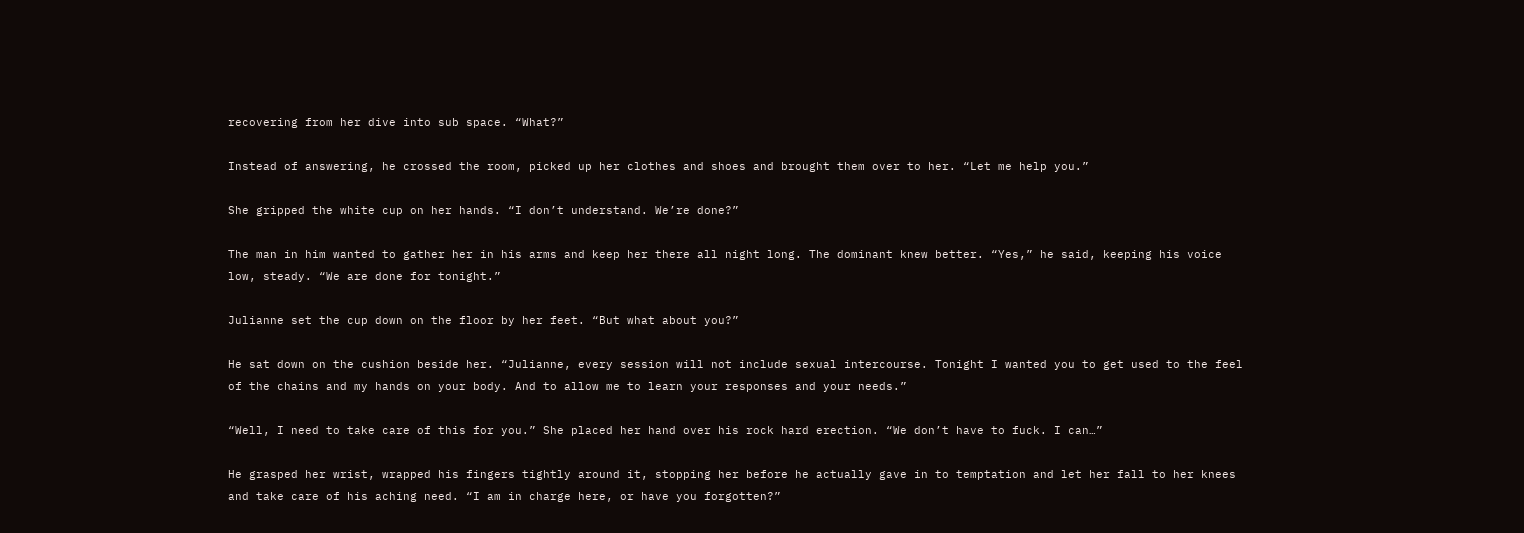recovering from her dive into sub space. “What?”

Instead of answering, he crossed the room, picked up her clothes and shoes and brought them over to her. “Let me help you.”

She gripped the white cup on her hands. “I don’t understand. We’re done?”

The man in him wanted to gather her in his arms and keep her there all night long. The dominant knew better. “Yes,” he said, keeping his voice low, steady. “We are done for tonight.”

Julianne set the cup down on the floor by her feet. “But what about you?”

He sat down on the cushion beside her. “Julianne, every session will not include sexual intercourse. Tonight I wanted you to get used to the feel of the chains and my hands on your body. And to allow me to learn your responses and your needs.”

“Well, I need to take care of this for you.” She placed her hand over his rock hard erection. “We don’t have to fuck. I can…”

He grasped her wrist, wrapped his fingers tightly around it, stopping her before he actually gave in to temptation and let her fall to her knees and take care of his aching need. “I am in charge here, or have you forgotten?”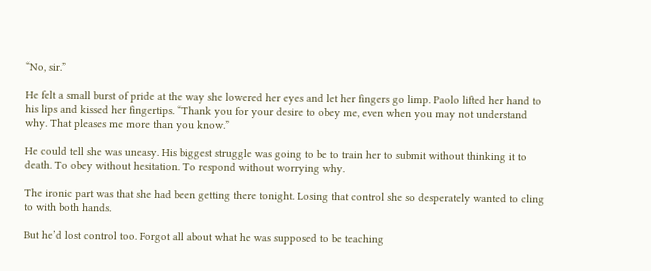“No, sir.”

He felt a small burst of pride at the way she lowered her eyes and let her fingers go limp. Paolo lifted her hand to his lips and kissed her fingertips. “Thank you for your desire to obey me, even when you may not understand why. That pleases me more than you know.”

He could tell she was uneasy. His biggest struggle was going to be to train her to submit without thinking it to death. To obey without hesitation. To respond without worrying why.

The ironic part was that she had been getting there tonight. Losing that control she so desperately wanted to cling to with both hands.

But he’d lost control too. Forgot all about what he was supposed to be teaching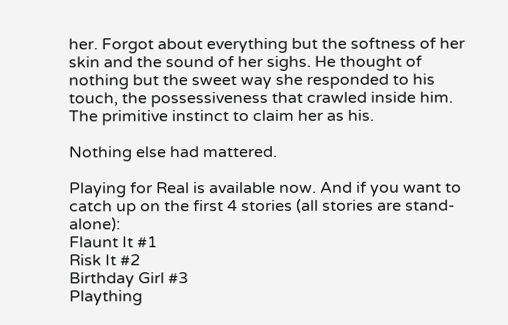her. Forgot about everything but the softness of her skin and the sound of her sighs. He thought of nothing but the sweet way she responded to his touch, the possessiveness that crawled inside him. The primitive instinct to claim her as his.

Nothing else had mattered.

Playing for Real is available now. And if you want to catch up on the first 4 stories (all stories are stand-alone):
Flaunt It #1
Risk It #2
Birthday Girl #3
Plaything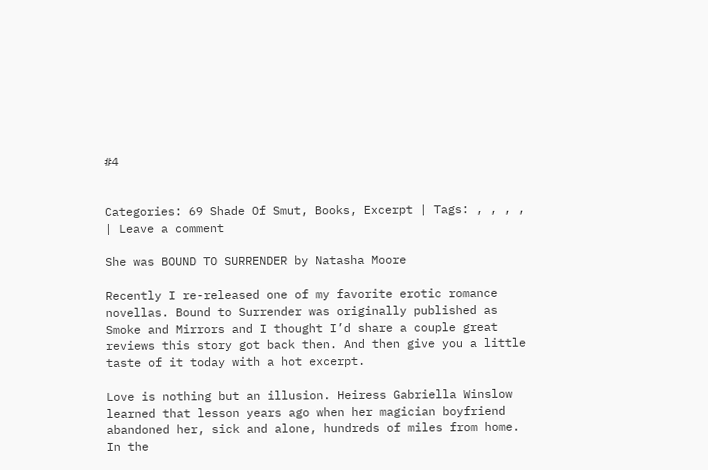#4


Categories: 69 Shade Of Smut, Books, Excerpt | Tags: , , , , | Leave a comment

She was BOUND TO SURRENDER by Natasha Moore

Recently I re-released one of my favorite erotic romance novellas. Bound to Surrender was originally published as Smoke and Mirrors and I thought I’d share a couple great reviews this story got back then. And then give you a little taste of it today with a hot excerpt.

Love is nothing but an illusion. Heiress Gabriella Winslow learned that lesson years ago when her magician boyfriend abandoned her, sick and alone, hundreds of miles from home. In the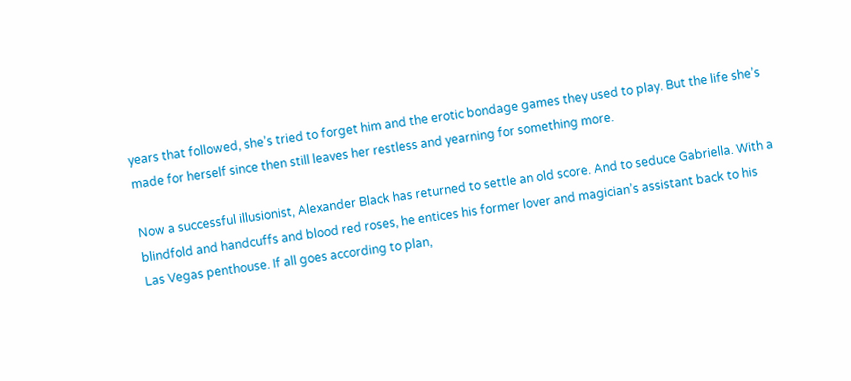years that followed, she’s tried to forget him and the erotic bondage games they used to play. But the life she’s made for herself since then still leaves her restless and yearning for something more.

Now a successful illusionist, Alexander Black has returned to settle an old score. And to seduce Gabriella. With a blindfold and handcuffs and blood red roses, he entices his former lover and magician’s assistant back to his Las Vegas penthouse. If all goes according to plan,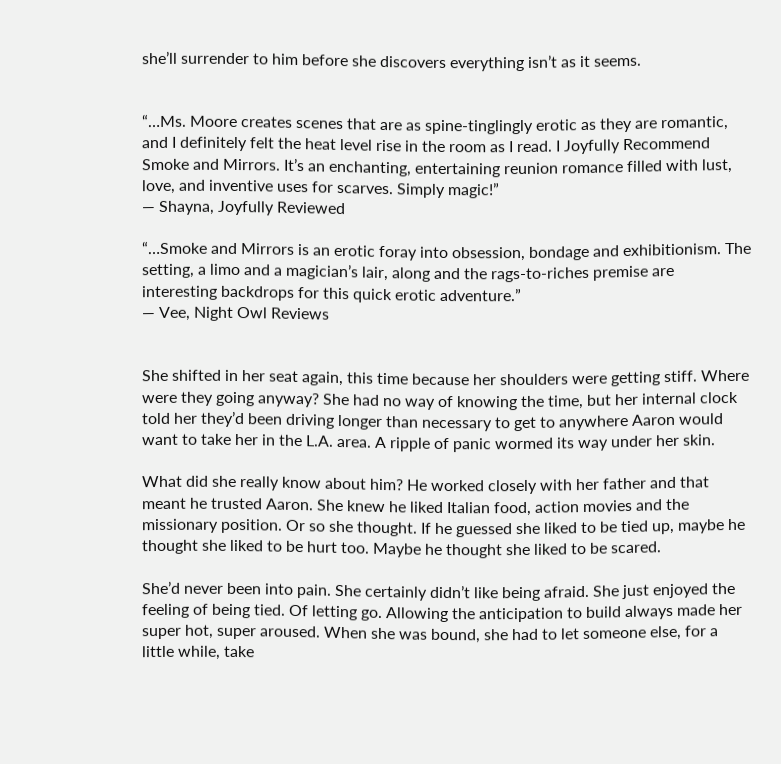she’ll surrender to him before she discovers everything isn’t as it seems.


“…Ms. Moore creates scenes that are as spine-tinglingly erotic as they are romantic, and I definitely felt the heat level rise in the room as I read. I Joyfully Recommend Smoke and Mirrors. It’s an enchanting, entertaining reunion romance filled with lust, love, and inventive uses for scarves. Simply magic!”
— Shayna, Joyfully Reviewed

“…Smoke and Mirrors is an erotic foray into obsession, bondage and exhibitionism. The setting, a limo and a magician’s lair, along and the rags-to-riches premise are interesting backdrops for this quick erotic adventure.”
— Vee, Night Owl Reviews


She shifted in her seat again, this time because her shoulders were getting stiff. Where were they going anyway? She had no way of knowing the time, but her internal clock told her they’d been driving longer than necessary to get to anywhere Aaron would want to take her in the L.A. area. A ripple of panic wormed its way under her skin.

What did she really know about him? He worked closely with her father and that meant he trusted Aaron. She knew he liked Italian food, action movies and the missionary position. Or so she thought. If he guessed she liked to be tied up, maybe he thought she liked to be hurt too. Maybe he thought she liked to be scared.

She’d never been into pain. She certainly didn’t like being afraid. She just enjoyed the feeling of being tied. Of letting go. Allowing the anticipation to build always made her super hot, super aroused. When she was bound, she had to let someone else, for a little while, take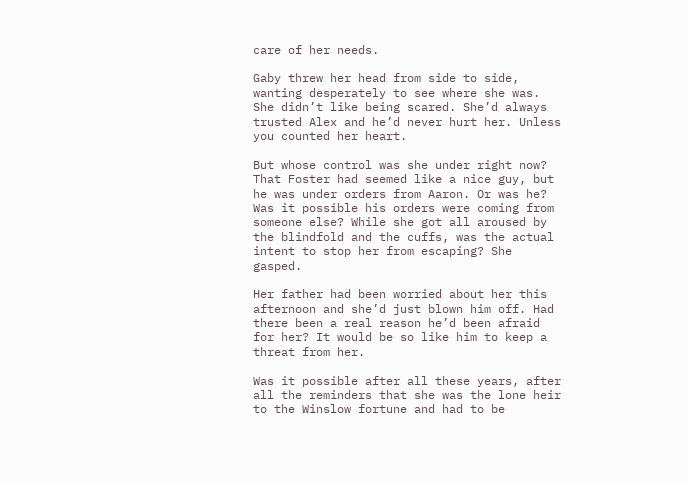care of her needs.

Gaby threw her head from side to side, wanting desperately to see where she was. She didn’t like being scared. She’d always trusted Alex and he’d never hurt her. Unless you counted her heart.

But whose control was she under right now? That Foster had seemed like a nice guy, but he was under orders from Aaron. Or was he? Was it possible his orders were coming from someone else? While she got all aroused by the blindfold and the cuffs, was the actual intent to stop her from escaping? She gasped.

Her father had been worried about her this afternoon and she’d just blown him off. Had there been a real reason he’d been afraid for her? It would be so like him to keep a threat from her.

Was it possible after all these years, after all the reminders that she was the lone heir to the Winslow fortune and had to be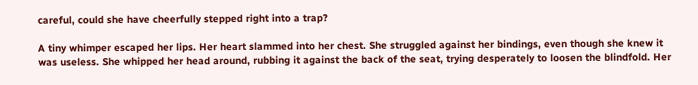careful, could she have cheerfully stepped right into a trap?

A tiny whimper escaped her lips. Her heart slammed into her chest. She struggled against her bindings, even though she knew it was useless. She whipped her head around, rubbing it against the back of the seat, trying desperately to loosen the blindfold. Her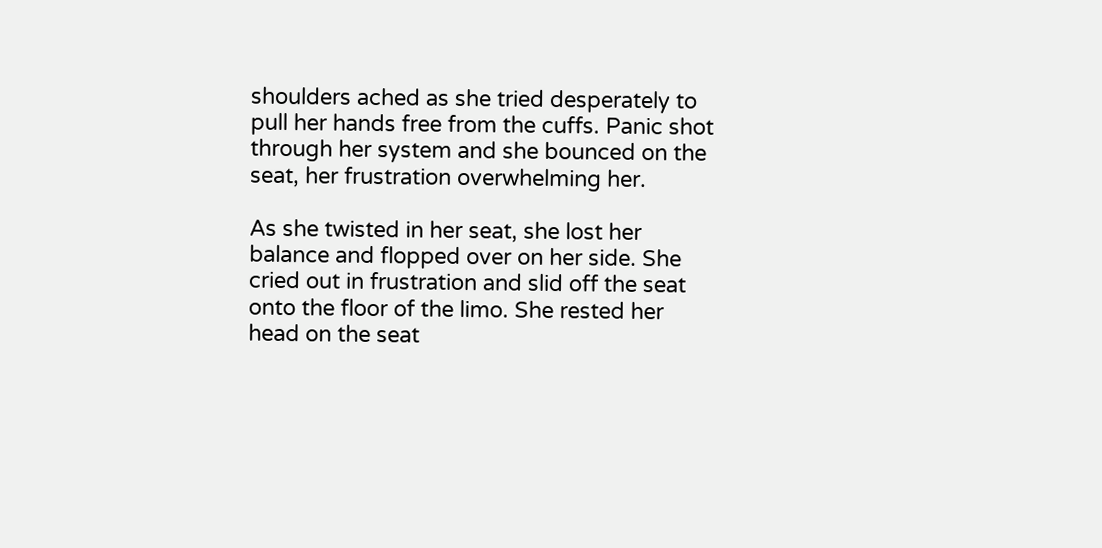shoulders ached as she tried desperately to pull her hands free from the cuffs. Panic shot through her system and she bounced on the seat, her frustration overwhelming her.

As she twisted in her seat, she lost her balance and flopped over on her side. She cried out in frustration and slid off the seat onto the floor of the limo. She rested her head on the seat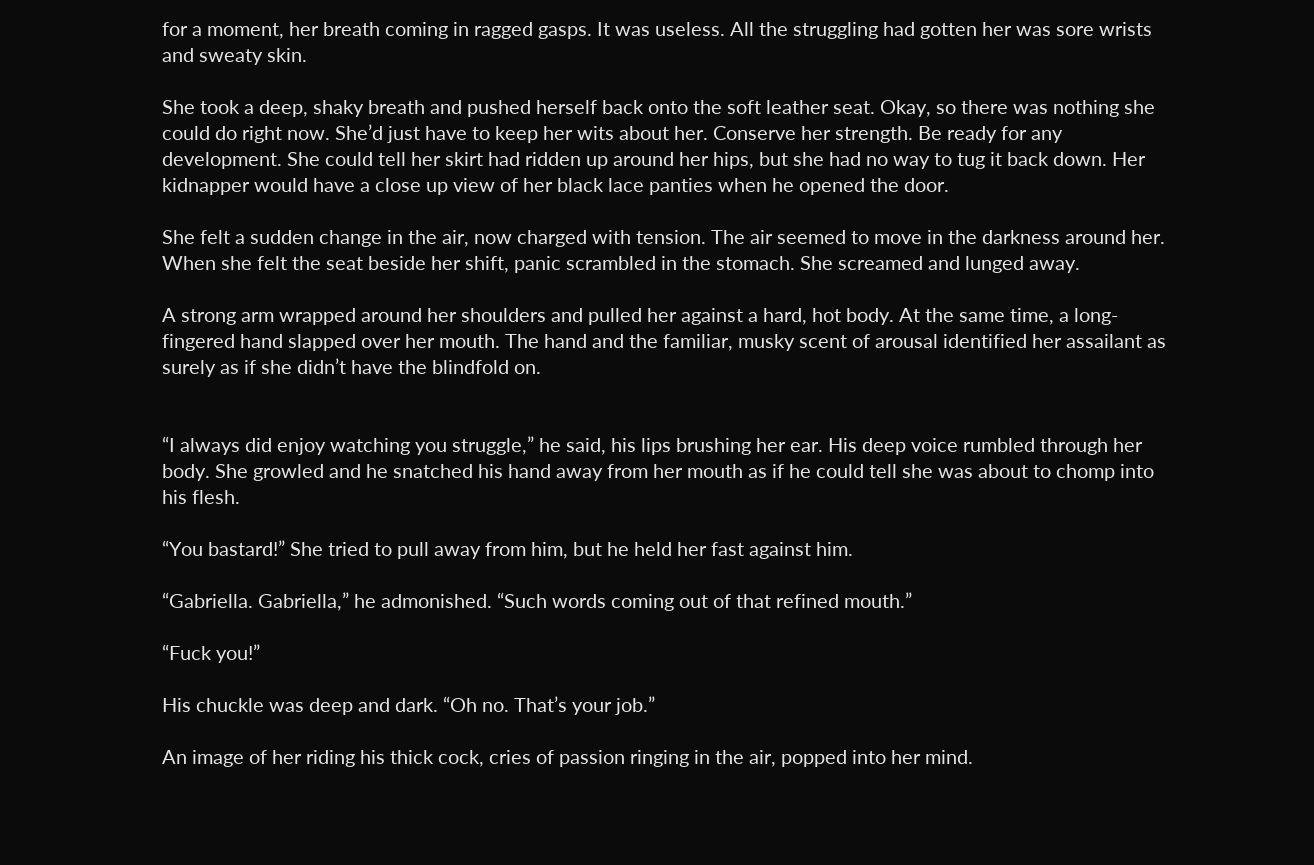for a moment, her breath coming in ragged gasps. It was useless. All the struggling had gotten her was sore wrists and sweaty skin.

She took a deep, shaky breath and pushed herself back onto the soft leather seat. Okay, so there was nothing she could do right now. She’d just have to keep her wits about her. Conserve her strength. Be ready for any development. She could tell her skirt had ridden up around her hips, but she had no way to tug it back down. Her kidnapper would have a close up view of her black lace panties when he opened the door.

She felt a sudden change in the air, now charged with tension. The air seemed to move in the darkness around her. When she felt the seat beside her shift, panic scrambled in the stomach. She screamed and lunged away.

A strong arm wrapped around her shoulders and pulled her against a hard, hot body. At the same time, a long-fingered hand slapped over her mouth. The hand and the familiar, musky scent of arousal identified her assailant as surely as if she didn’t have the blindfold on.


“I always did enjoy watching you struggle,” he said, his lips brushing her ear. His deep voice rumbled through her body. She growled and he snatched his hand away from her mouth as if he could tell she was about to chomp into his flesh.

“You bastard!” She tried to pull away from him, but he held her fast against him.

“Gabriella. Gabriella,” he admonished. “Such words coming out of that refined mouth.”

“Fuck you!”

His chuckle was deep and dark. “Oh no. That’s your job.”

An image of her riding his thick cock, cries of passion ringing in the air, popped into her mind.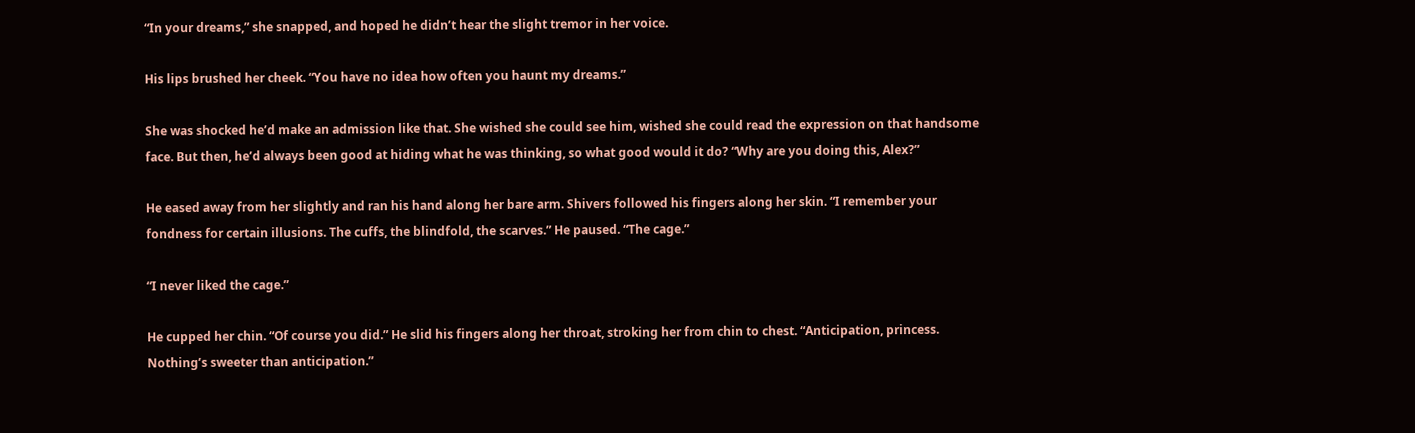“In your dreams,” she snapped, and hoped he didn’t hear the slight tremor in her voice.

His lips brushed her cheek. “You have no idea how often you haunt my dreams.”

She was shocked he’d make an admission like that. She wished she could see him, wished she could read the expression on that handsome face. But then, he’d always been good at hiding what he was thinking, so what good would it do? “Why are you doing this, Alex?”

He eased away from her slightly and ran his hand along her bare arm. Shivers followed his fingers along her skin. “I remember your fondness for certain illusions. The cuffs, the blindfold, the scarves.” He paused. “The cage.”

“I never liked the cage.”

He cupped her chin. “Of course you did.” He slid his fingers along her throat, stroking her from chin to chest. “Anticipation, princess. Nothing’s sweeter than anticipation.”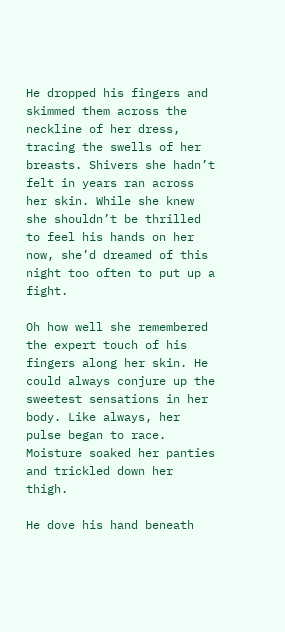He dropped his fingers and skimmed them across the neckline of her dress, tracing the swells of her breasts. Shivers she hadn’t felt in years ran across her skin. While she knew she shouldn’t be thrilled to feel his hands on her now, she’d dreamed of this night too often to put up a fight.

Oh how well she remembered the expert touch of his fingers along her skin. He could always conjure up the sweetest sensations in her body. Like always, her pulse began to race. Moisture soaked her panties and trickled down her thigh.

He dove his hand beneath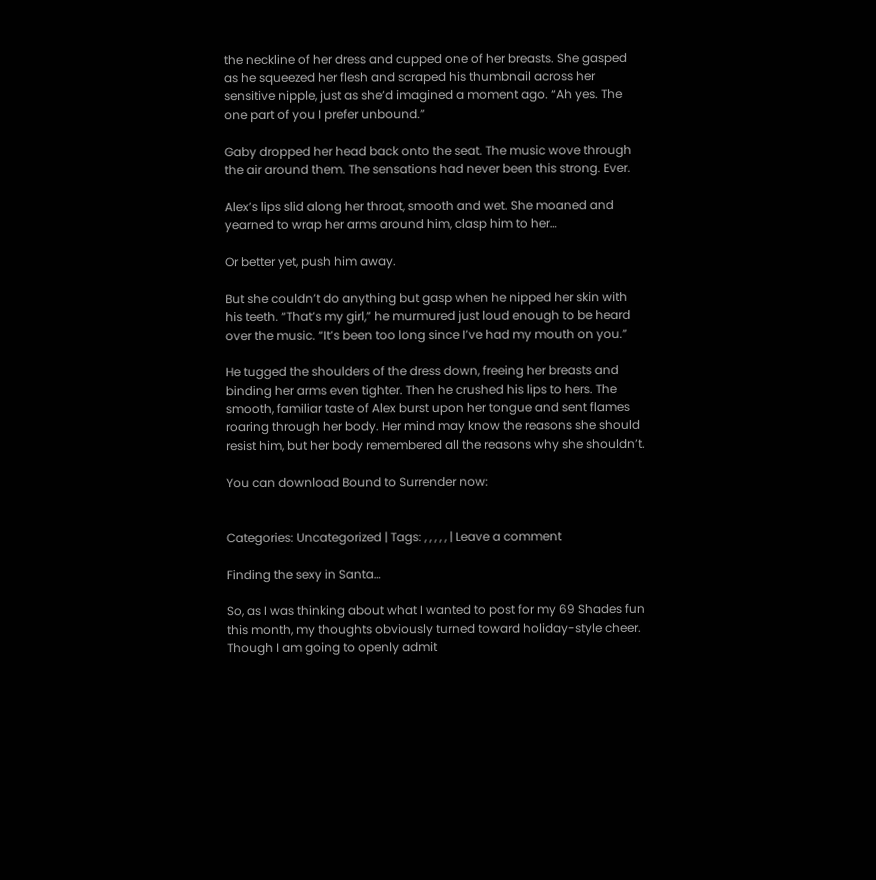the neckline of her dress and cupped one of her breasts. She gasped as he squeezed her flesh and scraped his thumbnail across her sensitive nipple, just as she’d imagined a moment ago. “Ah yes. The one part of you I prefer unbound.”

Gaby dropped her head back onto the seat. The music wove through the air around them. The sensations had never been this strong. Ever.

Alex’s lips slid along her throat, smooth and wet. She moaned and yearned to wrap her arms around him, clasp him to her…

Or better yet, push him away.

But she couldn’t do anything but gasp when he nipped her skin with his teeth. “That’s my girl,” he murmured just loud enough to be heard over the music. “It’s been too long since I’ve had my mouth on you.”

He tugged the shoulders of the dress down, freeing her breasts and binding her arms even tighter. Then he crushed his lips to hers. The smooth, familiar taste of Alex burst upon her tongue and sent flames roaring through her body. Her mind may know the reasons she should resist him, but her body remembered all the reasons why she shouldn’t.

You can download Bound to Surrender now:


Categories: Uncategorized | Tags: , , , , , | Leave a comment

Finding the sexy in Santa…

So, as I was thinking about what I wanted to post for my 69 Shades fun this month, my thoughts obviously turned toward holiday-style cheer. Though I am going to openly admit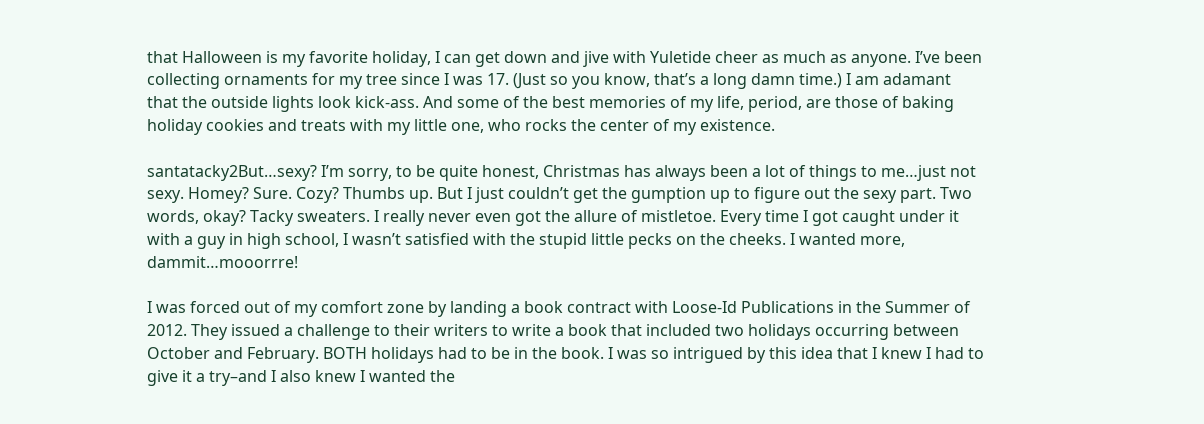that Halloween is my favorite holiday, I can get down and jive with Yuletide cheer as much as anyone. I’ve been collecting ornaments for my tree since I was 17. (Just so you know, that’s a long damn time.) I am adamant that the outside lights look kick-ass. And some of the best memories of my life, period, are those of baking holiday cookies and treats with my little one, who rocks the center of my existence.

santatacky2But…sexy? I’m sorry, to be quite honest, Christmas has always been a lot of things to me…just not sexy. Homey? Sure. Cozy? Thumbs up. But I just couldn’t get the gumption up to figure out the sexy part. Two words, okay? Tacky sweaters. I really never even got the allure of mistletoe. Every time I got caught under it with a guy in high school, I wasn’t satisfied with the stupid little pecks on the cheeks. I wanted more, dammit…mooorrre!

I was forced out of my comfort zone by landing a book contract with Loose-Id Publications in the Summer of 2012. They issued a challenge to their writers to write a book that included two holidays occurring between October and February. BOTH holidays had to be in the book. I was so intrigued by this idea that I knew I had to give it a try–and I also knew I wanted the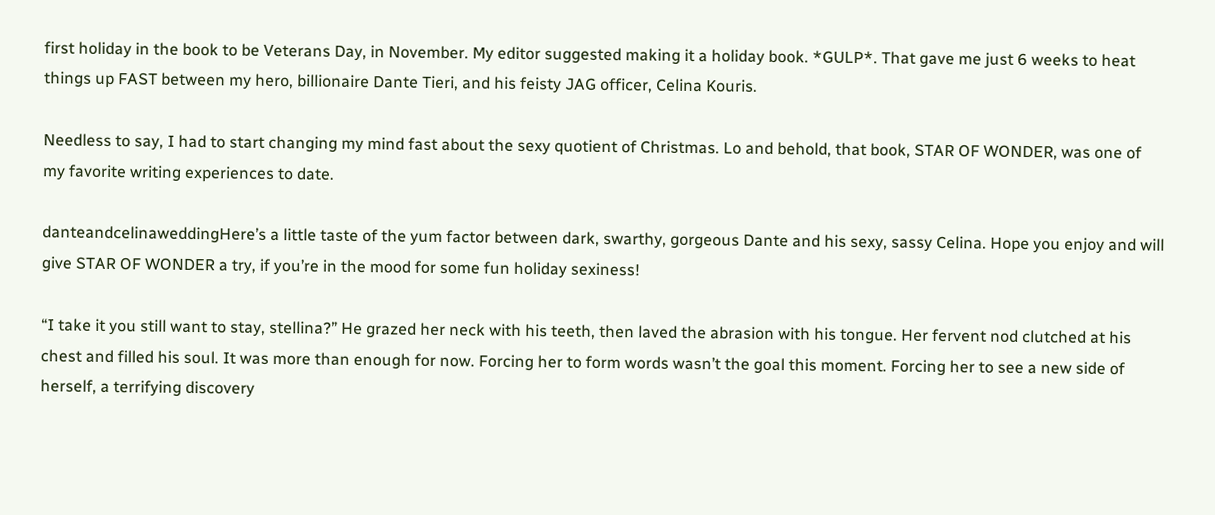first holiday in the book to be Veterans Day, in November. My editor suggested making it a holiday book. *GULP*. That gave me just 6 weeks to heat things up FAST between my hero, billionaire Dante Tieri, and his feisty JAG officer, Celina Kouris.

Needless to say, I had to start changing my mind fast about the sexy quotient of Christmas. Lo and behold, that book, STAR OF WONDER, was one of my favorite writing experiences to date.

danteandcelinaweddingHere’s a little taste of the yum factor between dark, swarthy, gorgeous Dante and his sexy, sassy Celina. Hope you enjoy and will give STAR OF WONDER a try, if you’re in the mood for some fun holiday sexiness!

“I take it you still want to stay, stellina?” He grazed her neck with his teeth, then laved the abrasion with his tongue. Her fervent nod clutched at his chest and filled his soul. It was more than enough for now. Forcing her to form words wasn’t the goal this moment. Forcing her to see a new side of herself, a terrifying discovery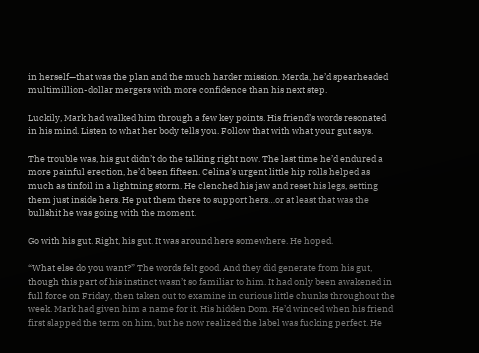in herself—that was the plan and the much harder mission. Merda, he’d spearheaded multimillion-dollar mergers with more confidence than his next step.

Luckily, Mark had walked him through a few key points. His friend’s words resonated in his mind. Listen to what her body tells you. Follow that with what your gut says.

The trouble was, his gut didn’t do the talking right now. The last time he’d endured a more painful erection, he’d been fifteen. Celina’s urgent little hip rolls helped as much as tinfoil in a lightning storm. He clenched his jaw and reset his legs, setting them just inside hers. He put them there to support hers…or at least that was the bullshit he was going with the moment.

Go with his gut. Right, his gut. It was around here somewhere. He hoped.

“What else do you want?” The words felt good. And they did generate from his gut, though this part of his instinct wasn’t so familiar to him. It had only been awakened in full force on Friday, then taken out to examine in curious little chunks throughout the week. Mark had given him a name for it. His hidden Dom. He’d winced when his friend first slapped the term on him, but he now realized the label was fucking perfect. He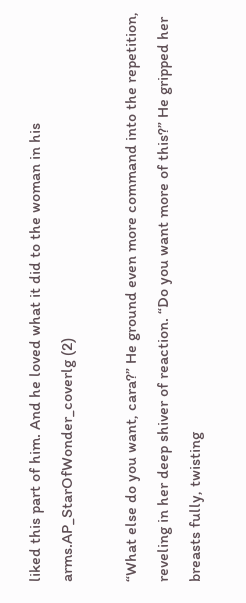liked this part of him. And he loved what it did to the woman in his arms.AP_StarOfWonder_coverlg (2)

“What else do you want, cara?” He ground even more command into the repetition, reveling in her deep shiver of reaction. “Do you want more of this?” He gripped her breasts fully, twisting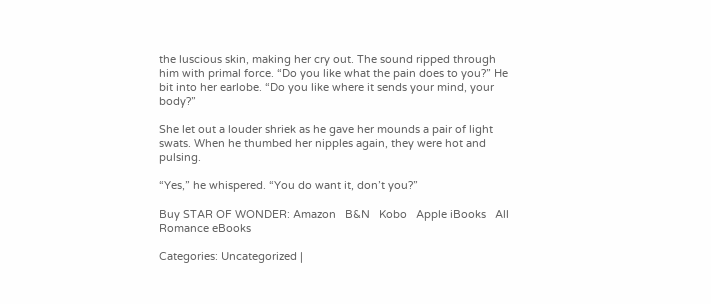the luscious skin, making her cry out. The sound ripped through him with primal force. “Do you like what the pain does to you?” He bit into her earlobe. “Do you like where it sends your mind, your body?”

She let out a louder shriek as he gave her mounds a pair of light swats. When he thumbed her nipples again, they were hot and pulsing.

“Yes,” he whispered. “You do want it, don’t you?”

Buy STAR OF WONDER: Amazon   B&N   Kobo   Apple iBooks   All Romance eBooks

Categories: Uncategorized |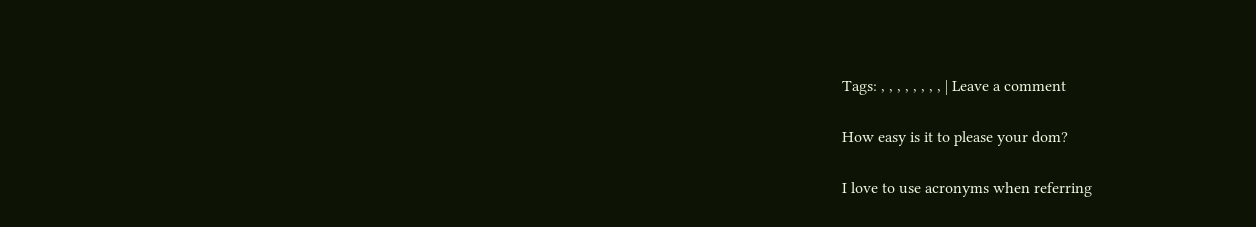Tags: , , , , , , , , | Leave a comment

How easy is it to please your dom?

I love to use acronyms when referring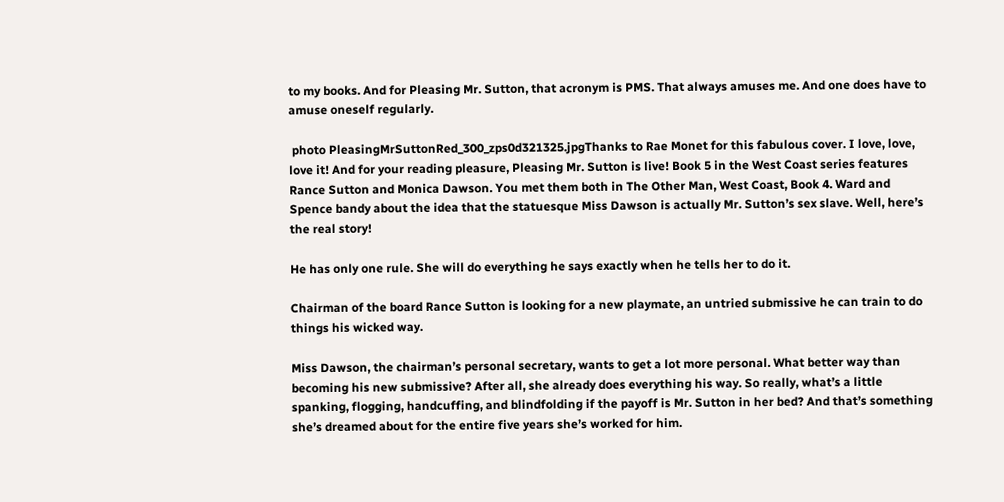to my books. And for Pleasing Mr. Sutton, that acronym is PMS. That always amuses me. And one does have to amuse oneself regularly.

 photo PleasingMrSuttonRed_300_zps0d321325.jpgThanks to Rae Monet for this fabulous cover. I love, love, love it! And for your reading pleasure, Pleasing Mr. Sutton is live! Book 5 in the West Coast series features Rance Sutton and Monica Dawson. You met them both in The Other Man, West Coast, Book 4. Ward and Spence bandy about the idea that the statuesque Miss Dawson is actually Mr. Sutton’s sex slave. Well, here’s the real story!

He has only one rule. She will do everything he says exactly when he tells her to do it.

Chairman of the board Rance Sutton is looking for a new playmate, an untried submissive he can train to do things his wicked way.

Miss Dawson, the chairman’s personal secretary, wants to get a lot more personal. What better way than becoming his new submissive? After all, she already does everything his way. So really, what’s a little spanking, flogging, handcuffing, and blindfolding if the payoff is Mr. Sutton in her bed? And that’s something she’s dreamed about for the entire five years she’s worked for him.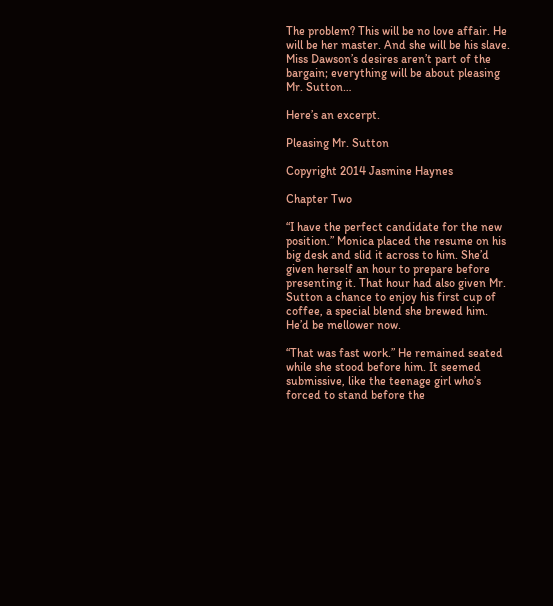The problem? This will be no love affair. He will be her master. And she will be his slave. Miss Dawson’s desires aren’t part of the bargain; everything will be about pleasing Mr. Sutton…

Here’s an excerpt.

Pleasing Mr. Sutton

Copyright 2014 Jasmine Haynes

Chapter Two

“I have the perfect candidate for the new position.” Monica placed the resume on his big desk and slid it across to him. She’d given herself an hour to prepare before presenting it. That hour had also given Mr. Sutton a chance to enjoy his first cup of coffee, a special blend she brewed him. He’d be mellower now.

“That was fast work.” He remained seated while she stood before him. It seemed submissive, like the teenage girl who’s forced to stand before the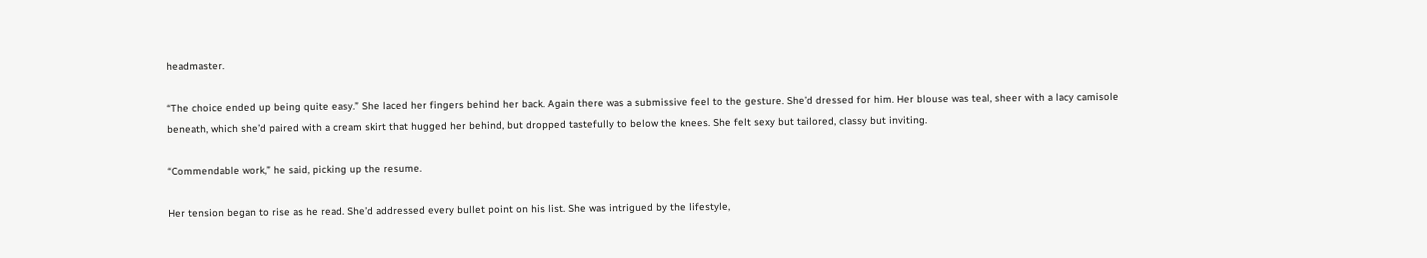headmaster.

“The choice ended up being quite easy.” She laced her fingers behind her back. Again there was a submissive feel to the gesture. She’d dressed for him. Her blouse was teal, sheer with a lacy camisole beneath, which she’d paired with a cream skirt that hugged her behind, but dropped tastefully to below the knees. She felt sexy but tailored, classy but inviting.

“Commendable work,” he said, picking up the resume.

Her tension began to rise as he read. She’d addressed every bullet point on his list. She was intrigued by the lifestyle,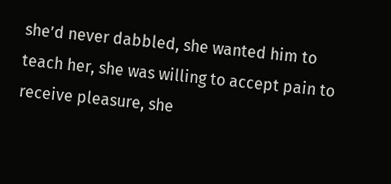she’d never dabbled, she wanted him to teach her, she was willing to accept pain to receive pleasure, she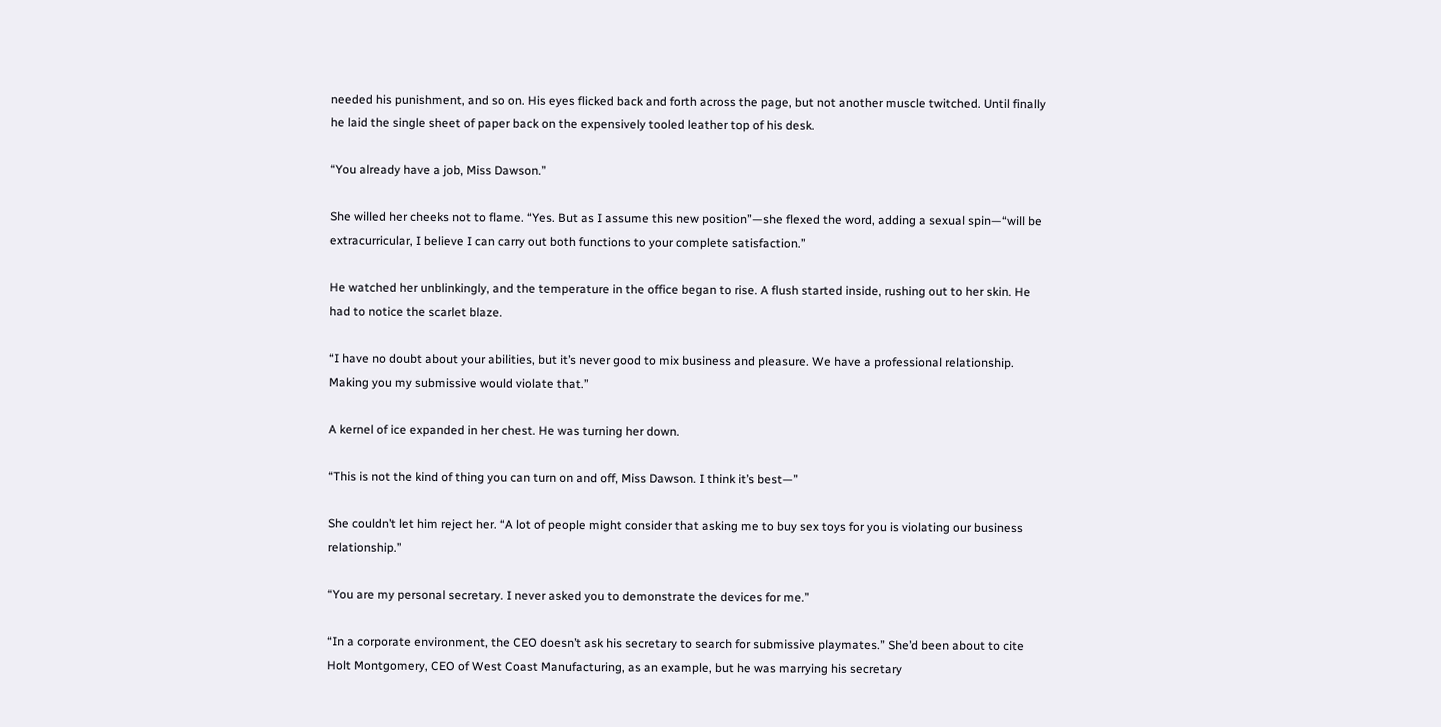needed his punishment, and so on. His eyes flicked back and forth across the page, but not another muscle twitched. Until finally he laid the single sheet of paper back on the expensively tooled leather top of his desk.

“You already have a job, Miss Dawson.”

She willed her cheeks not to flame. “Yes. But as I assume this new position”—she flexed the word, adding a sexual spin—“will be extracurricular, I believe I can carry out both functions to your complete satisfaction.”

He watched her unblinkingly, and the temperature in the office began to rise. A flush started inside, rushing out to her skin. He had to notice the scarlet blaze.

“I have no doubt about your abilities, but it’s never good to mix business and pleasure. We have a professional relationship. Making you my submissive would violate that.”

A kernel of ice expanded in her chest. He was turning her down.

“This is not the kind of thing you can turn on and off, Miss Dawson. I think it’s best—”

She couldn’t let him reject her. “A lot of people might consider that asking me to buy sex toys for you is violating our business relationship.”

“You are my personal secretary. I never asked you to demonstrate the devices for me.”

“In a corporate environment, the CEO doesn’t ask his secretary to search for submissive playmates.” She’d been about to cite Holt Montgomery, CEO of West Coast Manufacturing, as an example, but he was marrying his secretary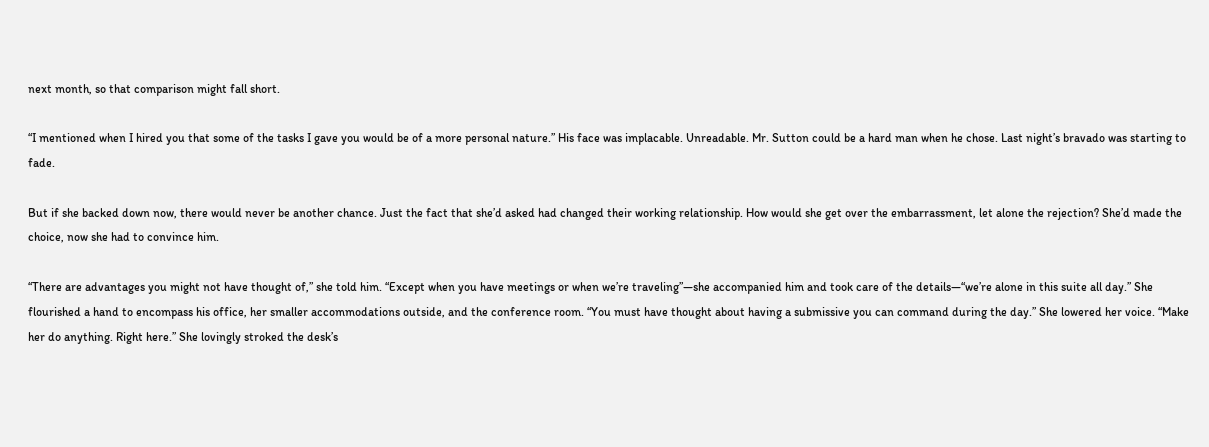next month, so that comparison might fall short.

“I mentioned when I hired you that some of the tasks I gave you would be of a more personal nature.” His face was implacable. Unreadable. Mr. Sutton could be a hard man when he chose. Last night’s bravado was starting to fade.

But if she backed down now, there would never be another chance. Just the fact that she’d asked had changed their working relationship. How would she get over the embarrassment, let alone the rejection? She’d made the choice, now she had to convince him.

“There are advantages you might not have thought of,” she told him. “Except when you have meetings or when we’re traveling”—she accompanied him and took care of the details—“we’re alone in this suite all day.” She flourished a hand to encompass his office, her smaller accommodations outside, and the conference room. “You must have thought about having a submissive you can command during the day.” She lowered her voice. “Make her do anything. Right here.” She lovingly stroked the desk’s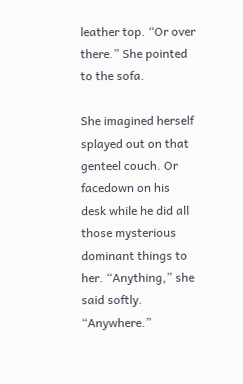leather top. “Or over there.” She pointed to the sofa.

She imagined herself splayed out on that genteel couch. Or facedown on his desk while he did all those mysterious dominant things to her. “Anything,” she said softly. “Anywhere.”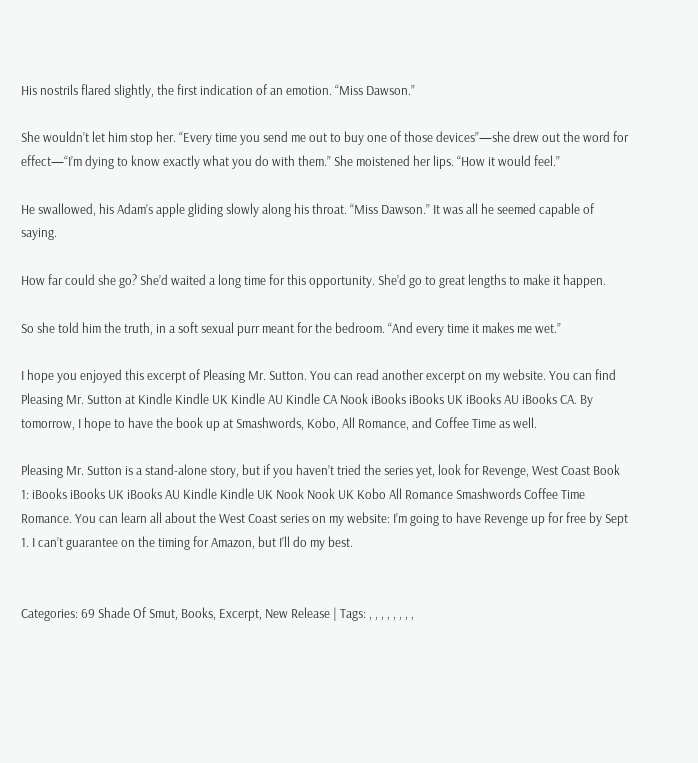His nostrils flared slightly, the first indication of an emotion. “Miss Dawson.”

She wouldn’t let him stop her. “Every time you send me out to buy one of those devices”—she drew out the word for effect—“I’m dying to know exactly what you do with them.” She moistened her lips. “How it would feel.”

He swallowed, his Adam’s apple gliding slowly along his throat. “Miss Dawson.” It was all he seemed capable of saying.

How far could she go? She’d waited a long time for this opportunity. She’d go to great lengths to make it happen.

So she told him the truth, in a soft sexual purr meant for the bedroom. “And every time it makes me wet.”

I hope you enjoyed this excerpt of Pleasing Mr. Sutton. You can read another excerpt on my website. You can find Pleasing Mr. Sutton at Kindle Kindle UK Kindle AU Kindle CA Nook iBooks iBooks UK iBooks AU iBooks CA. By tomorrow, I hope to have the book up at Smashwords, Kobo, All Romance, and Coffee Time as well.

Pleasing Mr. Sutton is a stand-alone story, but if you haven’t tried the series yet, look for Revenge, West Coast Book 1: iBooks iBooks UK iBooks AU Kindle Kindle UK Nook Nook UK Kobo All Romance Smashwords Coffee Time Romance. You can learn all about the West Coast series on my website: I’m going to have Revenge up for free by Sept 1. I can’t guarantee on the timing for Amazon, but I’ll do my best.


Categories: 69 Shade Of Smut, Books, Excerpt, New Release | Tags: , , , , , , , ,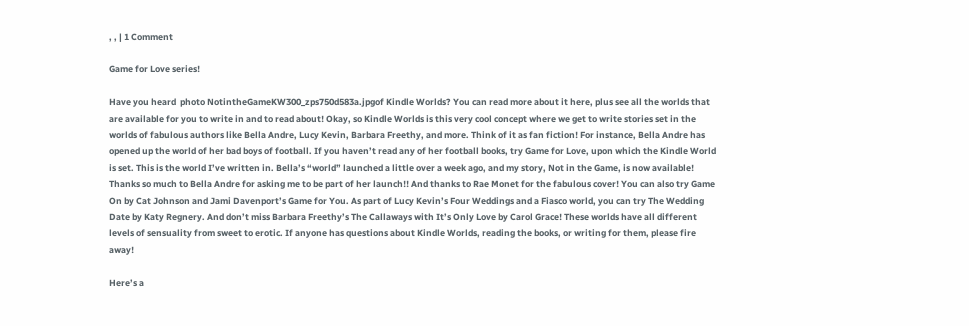, , | 1 Comment

Game for Love series!

Have you heard  photo NotintheGameKW300_zps750d583a.jpgof Kindle Worlds? You can read more about it here, plus see all the worlds that are available for you to write in and to read about! Okay, so Kindle Worlds is this very cool concept where we get to write stories set in the worlds of fabulous authors like Bella Andre, Lucy Kevin, Barbara Freethy, and more. Think of it as fan fiction! For instance, Bella Andre has opened up the world of her bad boys of football. If you haven’t read any of her football books, try Game for Love, upon which the Kindle World is set. This is the world I’ve written in. Bella’s “world” launched a little over a week ago, and my story, Not in the Game, is now available! Thanks so much to Bella Andre for asking me to be part of her launch!! And thanks to Rae Monet for the fabulous cover! You can also try Game On by Cat Johnson and Jami Davenport’s Game for You. As part of Lucy Kevin’s Four Weddings and a Fiasco world, you can try The Wedding Date by Katy Regnery. And don’t miss Barbara Freethy’s The Callaways with It’s Only Love by Carol Grace! These worlds have all different levels of sensuality from sweet to erotic. If anyone has questions about Kindle Worlds, reading the books, or writing for them, please fire away!

Here’s a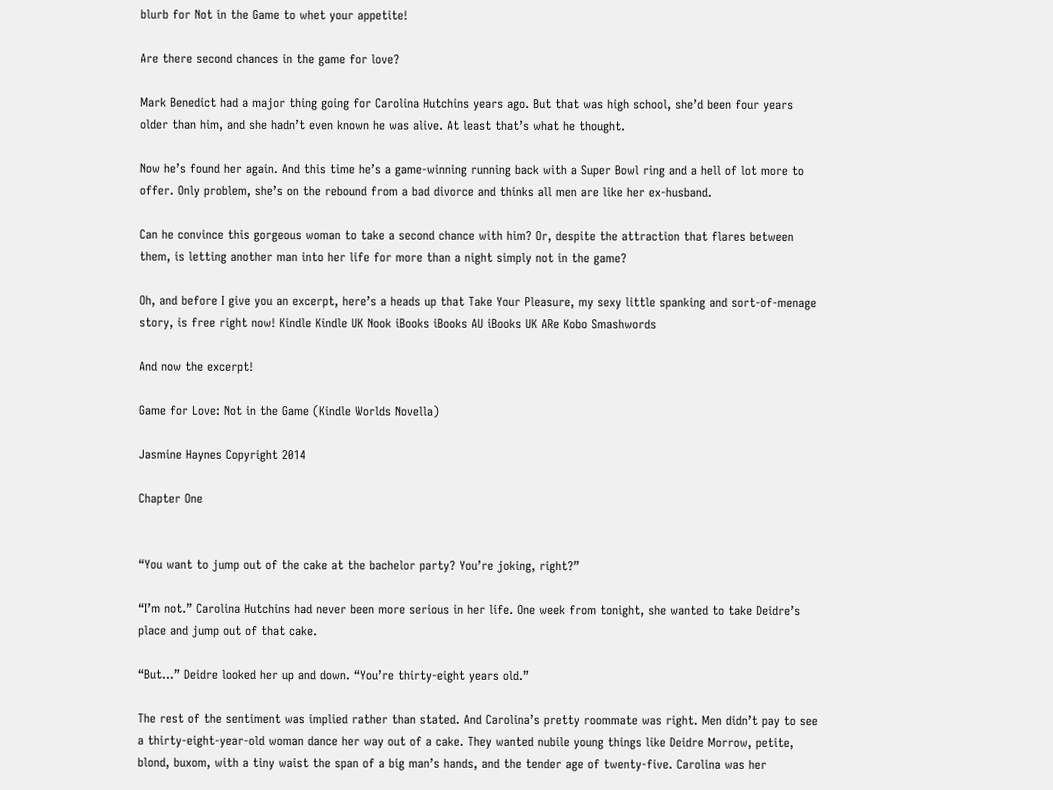blurb for Not in the Game to whet your appetite!

Are there second chances in the game for love?

Mark Benedict had a major thing going for Carolina Hutchins years ago. But that was high school, she’d been four years older than him, and she hadn’t even known he was alive. At least that’s what he thought.

Now he’s found her again. And this time he’s a game-winning running back with a Super Bowl ring and a hell of lot more to offer. Only problem, she’s on the rebound from a bad divorce and thinks all men are like her ex-husband.

Can he convince this gorgeous woman to take a second chance with him? Or, despite the attraction that flares between them, is letting another man into her life for more than a night simply not in the game?

Oh, and before I give you an excerpt, here’s a heads up that Take Your Pleasure, my sexy little spanking and sort-of-menage story, is free right now! Kindle Kindle UK Nook iBooks iBooks AU iBooks UK ARe Kobo Smashwords

And now the excerpt!

Game for Love: Not in the Game (Kindle Worlds Novella)

Jasmine Haynes Copyright 2014

Chapter One


“You want to jump out of the cake at the bachelor party? You’re joking, right?”

“I’m not.” Carolina Hutchins had never been more serious in her life. One week from tonight, she wanted to take Deidre’s place and jump out of that cake.

“But…” Deidre looked her up and down. “You’re thirty-eight years old.”

The rest of the sentiment was implied rather than stated. And Carolina’s pretty roommate was right. Men didn’t pay to see a thirty-eight-year-old woman dance her way out of a cake. They wanted nubile young things like Deidre Morrow, petite, blond, buxom, with a tiny waist the span of a big man’s hands, and the tender age of twenty-five. Carolina was her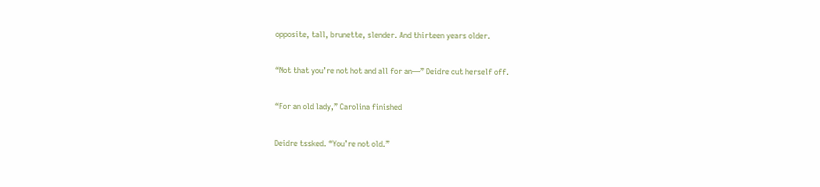opposite, tall, brunette, slender. And thirteen years older.

“Not that you’re not hot and all for an—” Deidre cut herself off.

“For an old lady,” Carolina finished

Deidre tssked. “You’re not old.”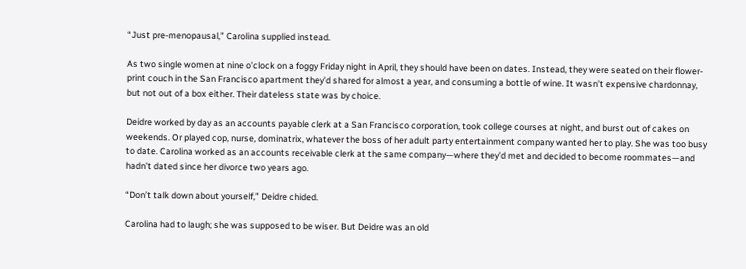“Just pre-menopausal,” Carolina supplied instead.

As two single women at nine o’clock on a foggy Friday night in April, they should have been on dates. Instead, they were seated on their flower-print couch in the San Francisco apartment they’d shared for almost a year, and consuming a bottle of wine. It wasn’t expensive chardonnay, but not out of a box either. Their dateless state was by choice.

Deidre worked by day as an accounts payable clerk at a San Francisco corporation, took college courses at night, and burst out of cakes on weekends. Or played cop, nurse, dominatrix, whatever the boss of her adult party entertainment company wanted her to play. She was too busy to date. Carolina worked as an accounts receivable clerk at the same company—where they’d met and decided to become roommates—and hadn’t dated since her divorce two years ago.

“Don’t talk down about yourself,” Deidre chided.

Carolina had to laugh; she was supposed to be wiser. But Deidre was an old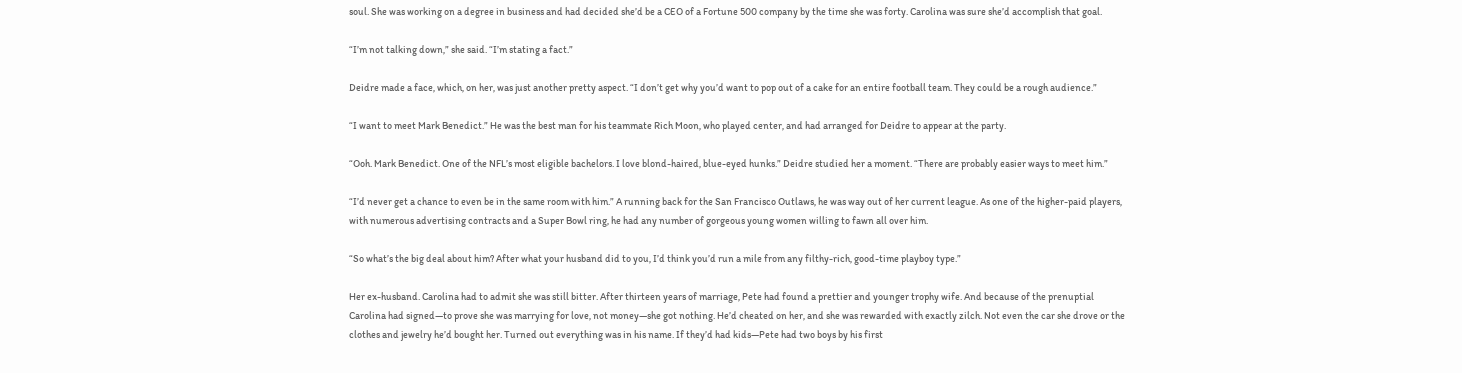soul. She was working on a degree in business and had decided she’d be a CEO of a Fortune 500 company by the time she was forty. Carolina was sure she’d accomplish that goal.

“I’m not talking down,” she said. “I’m stating a fact.”

Deidre made a face, which, on her, was just another pretty aspect. “I don’t get why you’d want to pop out of a cake for an entire football team. They could be a rough audience.”

“I want to meet Mark Benedict.” He was the best man for his teammate Rich Moon, who played center, and had arranged for Deidre to appear at the party.

“Ooh. Mark Benedict. One of the NFL’s most eligible bachelors. I love blond-haired, blue-eyed hunks.” Deidre studied her a moment. “There are probably easier ways to meet him.”

“I’d never get a chance to even be in the same room with him.” A running back for the San Francisco Outlaws, he was way out of her current league. As one of the higher-paid players, with numerous advertising contracts and a Super Bowl ring, he had any number of gorgeous young women willing to fawn all over him.

“So what’s the big deal about him? After what your husband did to you, I’d think you’d run a mile from any filthy-rich, good-time playboy type.”

Her ex-husband. Carolina had to admit she was still bitter. After thirteen years of marriage, Pete had found a prettier and younger trophy wife. And because of the prenuptial Carolina had signed—to prove she was marrying for love, not money—she got nothing. He’d cheated on her, and she was rewarded with exactly zilch. Not even the car she drove or the clothes and jewelry he’d bought her. Turned out everything was in his name. If they’d had kids—Pete had two boys by his first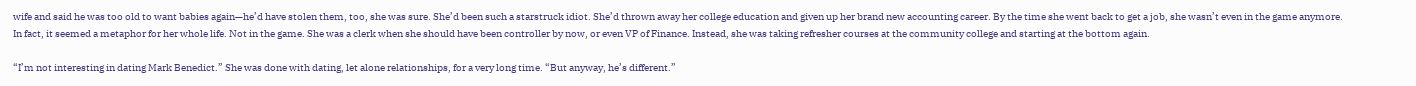wife and said he was too old to want babies again—he’d have stolen them, too, she was sure. She’d been such a starstruck idiot. She’d thrown away her college education and given up her brand new accounting career. By the time she went back to get a job, she wasn’t even in the game anymore. In fact, it seemed a metaphor for her whole life. Not in the game. She was a clerk when she should have been controller by now, or even VP of Finance. Instead, she was taking refresher courses at the community college and starting at the bottom again.

“I’m not interesting in dating Mark Benedict.” She was done with dating, let alone relationships, for a very long time. “But anyway, he’s different.”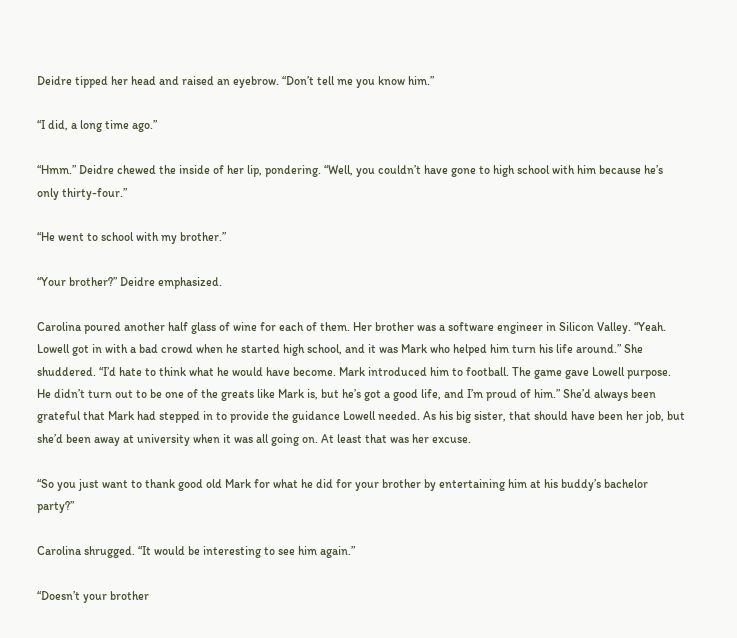Deidre tipped her head and raised an eyebrow. “Don’t tell me you know him.”

“I did, a long time ago.”

“Hmm.” Deidre chewed the inside of her lip, pondering. “Well, you couldn’t have gone to high school with him because he’s only thirty-four.”

“He went to school with my brother.”

“Your brother?” Deidre emphasized.

Carolina poured another half glass of wine for each of them. Her brother was a software engineer in Silicon Valley. “Yeah. Lowell got in with a bad crowd when he started high school, and it was Mark who helped him turn his life around.” She shuddered. “I’d hate to think what he would have become. Mark introduced him to football. The game gave Lowell purpose. He didn’t turn out to be one of the greats like Mark is, but he’s got a good life, and I’m proud of him.” She’d always been grateful that Mark had stepped in to provide the guidance Lowell needed. As his big sister, that should have been her job, but she’d been away at university when it was all going on. At least that was her excuse.

“So you just want to thank good old Mark for what he did for your brother by entertaining him at his buddy’s bachelor party?”

Carolina shrugged. “It would be interesting to see him again.”

“Doesn’t your brother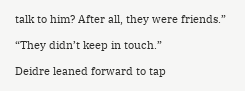talk to him? After all, they were friends.”

“They didn’t keep in touch.”

Deidre leaned forward to tap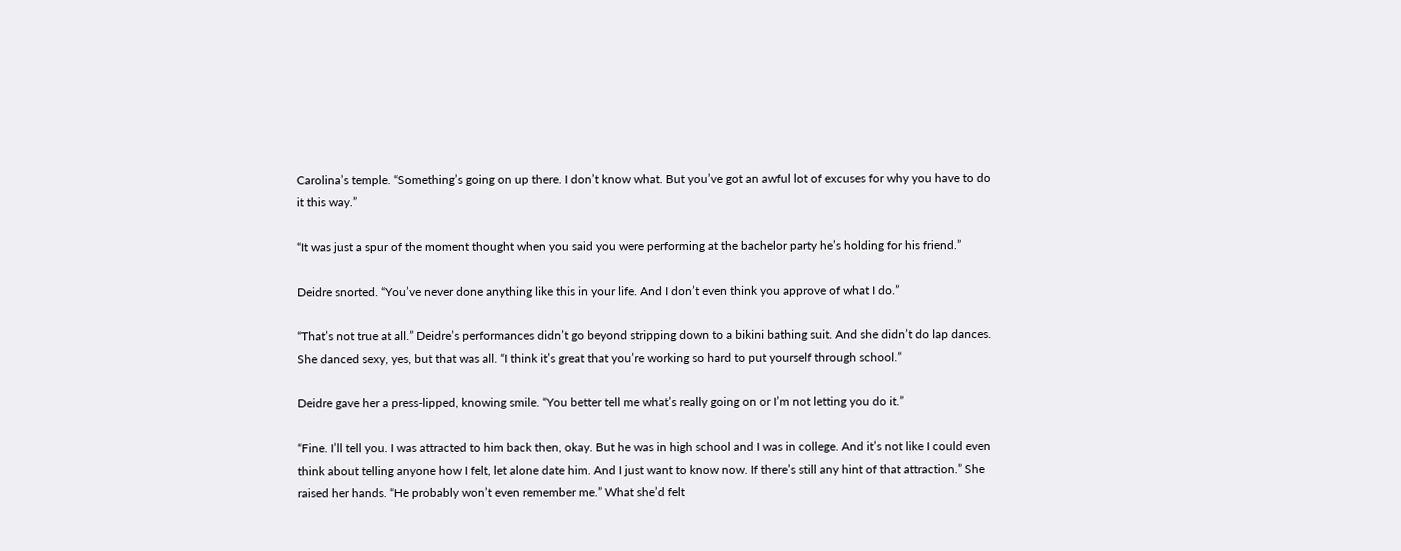Carolina’s temple. “Something’s going on up there. I don’t know what. But you’ve got an awful lot of excuses for why you have to do it this way.”

“It was just a spur of the moment thought when you said you were performing at the bachelor party he’s holding for his friend.”

Deidre snorted. “You’ve never done anything like this in your life. And I don’t even think you approve of what I do.”

“That’s not true at all.” Deidre’s performances didn’t go beyond stripping down to a bikini bathing suit. And she didn’t do lap dances. She danced sexy, yes, but that was all. “I think it’s great that you’re working so hard to put yourself through school.”

Deidre gave her a press-lipped, knowing smile. “You better tell me what’s really going on or I’m not letting you do it.”

“Fine. I’ll tell you. I was attracted to him back then, okay. But he was in high school and I was in college. And it’s not like I could even think about telling anyone how I felt, let alone date him. And I just want to know now. If there’s still any hint of that attraction.” She raised her hands. “He probably won’t even remember me.” What she’d felt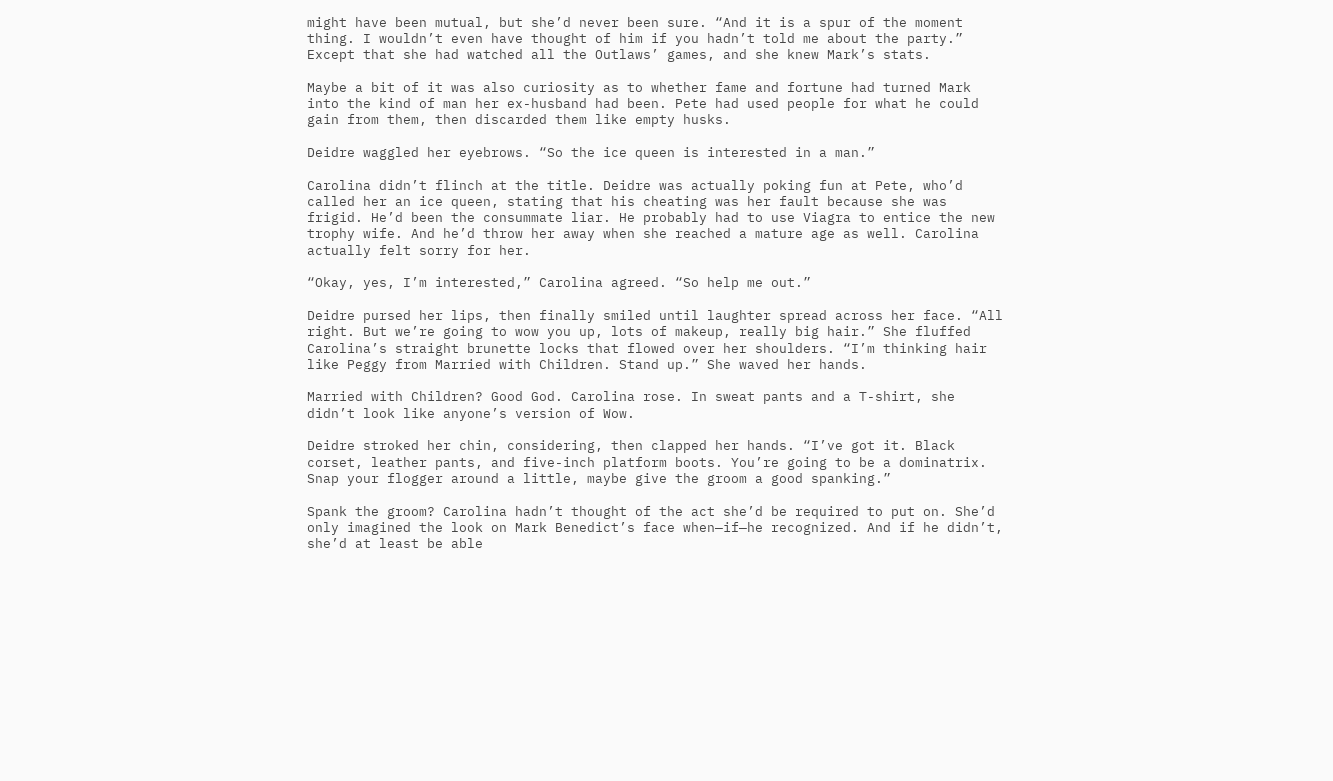might have been mutual, but she’d never been sure. “And it is a spur of the moment thing. I wouldn’t even have thought of him if you hadn’t told me about the party.” Except that she had watched all the Outlaws’ games, and she knew Mark’s stats.

Maybe a bit of it was also curiosity as to whether fame and fortune had turned Mark into the kind of man her ex-husband had been. Pete had used people for what he could gain from them, then discarded them like empty husks.

Deidre waggled her eyebrows. “So the ice queen is interested in a man.”

Carolina didn’t flinch at the title. Deidre was actually poking fun at Pete, who’d called her an ice queen, stating that his cheating was her fault because she was frigid. He’d been the consummate liar. He probably had to use Viagra to entice the new trophy wife. And he’d throw her away when she reached a mature age as well. Carolina actually felt sorry for her.

“Okay, yes, I’m interested,” Carolina agreed. “So help me out.”

Deidre pursed her lips, then finally smiled until laughter spread across her face. “All right. But we’re going to wow you up, lots of makeup, really big hair.” She fluffed Carolina’s straight brunette locks that flowed over her shoulders. “I’m thinking hair like Peggy from Married with Children. Stand up.” She waved her hands.

Married with Children? Good God. Carolina rose. In sweat pants and a T-shirt, she didn’t look like anyone’s version of Wow.

Deidre stroked her chin, considering, then clapped her hands. “I’ve got it. Black corset, leather pants, and five-inch platform boots. You’re going to be a dominatrix. Snap your flogger around a little, maybe give the groom a good spanking.”

Spank the groom? Carolina hadn’t thought of the act she’d be required to put on. She’d only imagined the look on Mark Benedict’s face when—if—he recognized. And if he didn’t, she’d at least be able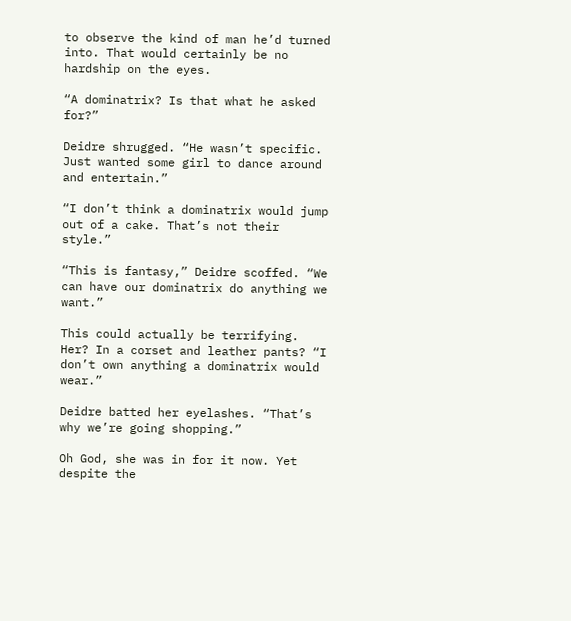to observe the kind of man he’d turned into. That would certainly be no hardship on the eyes.

“A dominatrix? Is that what he asked for?”

Deidre shrugged. “He wasn’t specific. Just wanted some girl to dance around and entertain.”

“I don’t think a dominatrix would jump out of a cake. That’s not their style.”

“This is fantasy,” Deidre scoffed. “We can have our dominatrix do anything we want.”

This could actually be terrifying. Her? In a corset and leather pants? “I don’t own anything a dominatrix would wear.”

Deidre batted her eyelashes. “That’s why we’re going shopping.”

Oh God, she was in for it now. Yet despite the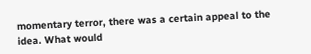momentary terror, there was a certain appeal to the idea. What would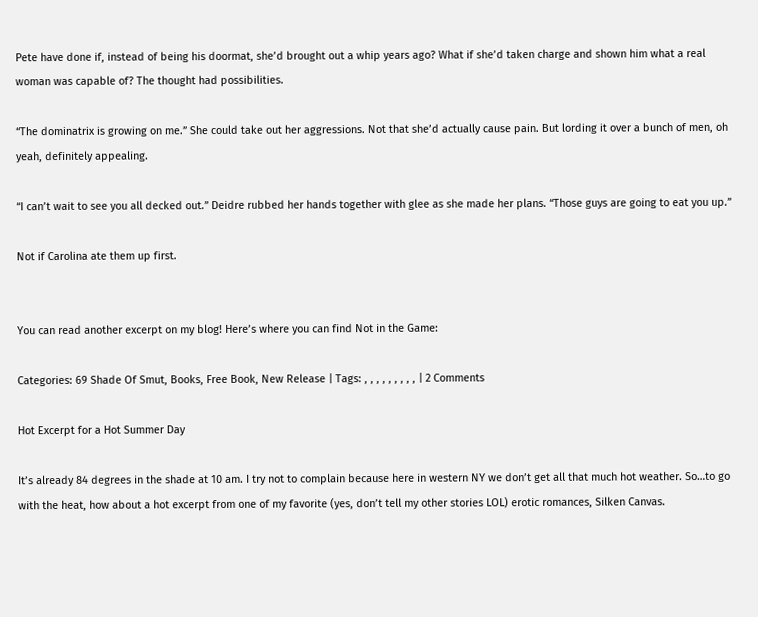Pete have done if, instead of being his doormat, she’d brought out a whip years ago? What if she’d taken charge and shown him what a real woman was capable of? The thought had possibilities.

“The dominatrix is growing on me.” She could take out her aggressions. Not that she’d actually cause pain. But lording it over a bunch of men, oh yeah, definitely appealing.

“I can’t wait to see you all decked out.” Deidre rubbed her hands together with glee as she made her plans. “Those guys are going to eat you up.”

Not if Carolina ate them up first.


You can read another excerpt on my blog! Here’s where you can find Not in the Game:

Categories: 69 Shade Of Smut, Books, Free Book, New Release | Tags: , , , , , , , , , | 2 Comments

Hot Excerpt for a Hot Summer Day

It’s already 84 degrees in the shade at 10 am. I try not to complain because here in western NY we don’t get all that much hot weather. So…to go with the heat, how about a hot excerpt from one of my favorite (yes, don’t tell my other stories LOL) erotic romances, Silken Canvas.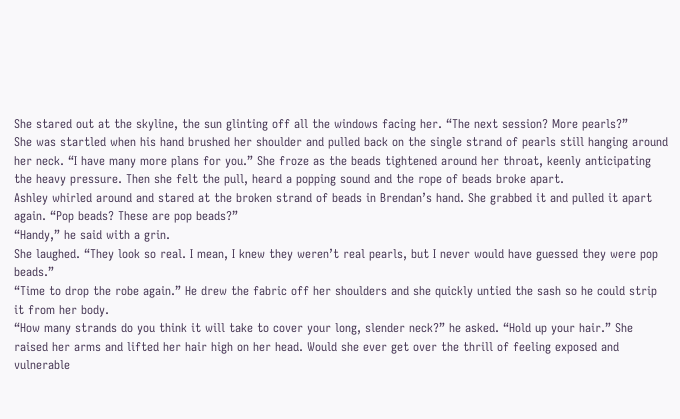She stared out at the skyline, the sun glinting off all the windows facing her. “The next session? More pearls?”
She was startled when his hand brushed her shoulder and pulled back on the single strand of pearls still hanging around her neck. “I have many more plans for you.” She froze as the beads tightened around her throat, keenly anticipating the heavy pressure. Then she felt the pull, heard a popping sound and the rope of beads broke apart.
Ashley whirled around and stared at the broken strand of beads in Brendan’s hand. She grabbed it and pulled it apart again. “Pop beads? These are pop beads?”
“Handy,” he said with a grin.
She laughed. “They look so real. I mean, I knew they weren’t real pearls, but I never would have guessed they were pop beads.”
“Time to drop the robe again.” He drew the fabric off her shoulders and she quickly untied the sash so he could strip it from her body.
“How many strands do you think it will take to cover your long, slender neck?” he asked. “Hold up your hair.” She raised her arms and lifted her hair high on her head. Would she ever get over the thrill of feeling exposed and vulnerable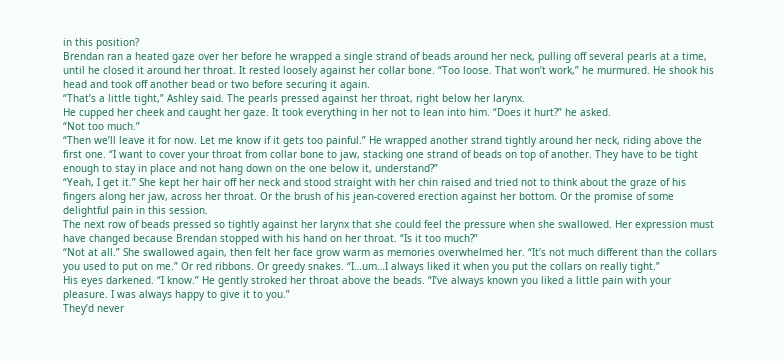in this position?
Brendan ran a heated gaze over her before he wrapped a single strand of beads around her neck, pulling off several pearls at a time, until he closed it around her throat. It rested loosely against her collar bone. “Too loose. That won’t work,” he murmured. He shook his head and took off another bead or two before securing it again.
“That’s a little tight,” Ashley said. The pearls pressed against her throat, right below her larynx.
He cupped her cheek and caught her gaze. It took everything in her not to lean into him. “Does it hurt?” he asked.
“Not too much.”
“Then we’ll leave it for now. Let me know if it gets too painful.” He wrapped another strand tightly around her neck, riding above the first one. “I want to cover your throat from collar bone to jaw, stacking one strand of beads on top of another. They have to be tight enough to stay in place and not hang down on the one below it, understand?”
“Yeah, I get it.” She kept her hair off her neck and stood straight with her chin raised and tried not to think about the graze of his fingers along her jaw, across her throat. Or the brush of his jean-covered erection against her bottom. Or the promise of some delightful pain in this session.
The next row of beads pressed so tightly against her larynx that she could feel the pressure when she swallowed. Her expression must have changed because Brendan stopped with his hand on her throat. “Is it too much?”
“Not at all.” She swallowed again, then felt her face grow warm as memories overwhelmed her. “It’s not much different than the collars you used to put on me.” Or red ribbons. Or greedy snakes. “I…um…I always liked it when you put the collars on really tight.”
His eyes darkened. “I know.” He gently stroked her throat above the beads. “I’ve always known you liked a little pain with your pleasure. I was always happy to give it to you.”
They’d never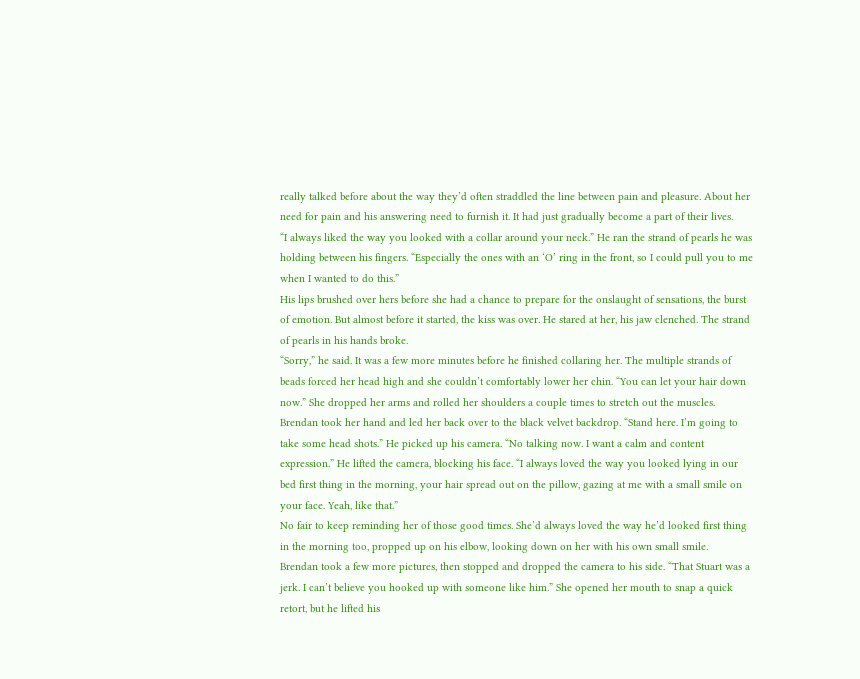really talked before about the way they’d often straddled the line between pain and pleasure. About her need for pain and his answering need to furnish it. It had just gradually become a part of their lives.
“I always liked the way you looked with a collar around your neck.” He ran the strand of pearls he was holding between his fingers. “Especially the ones with an ‘O’ ring in the front, so I could pull you to me when I wanted to do this.”
His lips brushed over hers before she had a chance to prepare for the onslaught of sensations, the burst of emotion. But almost before it started, the kiss was over. He stared at her, his jaw clenched. The strand of pearls in his hands broke.
“Sorry,” he said. It was a few more minutes before he finished collaring her. The multiple strands of beads forced her head high and she couldn’t comfortably lower her chin. “You can let your hair down now.” She dropped her arms and rolled her shoulders a couple times to stretch out the muscles.
Brendan took her hand and led her back over to the black velvet backdrop. “Stand here. I’m going to take some head shots.” He picked up his camera. “No talking now. I want a calm and content expression.” He lifted the camera, blocking his face. “I always loved the way you looked lying in our bed first thing in the morning, your hair spread out on the pillow, gazing at me with a small smile on your face. Yeah, like that.”
No fair to keep reminding her of those good times. She’d always loved the way he’d looked first thing in the morning too, propped up on his elbow, looking down on her with his own small smile.
Brendan took a few more pictures, then stopped and dropped the camera to his side. “That Stuart was a jerk. I can’t believe you hooked up with someone like him.” She opened her mouth to snap a quick retort, but he lifted his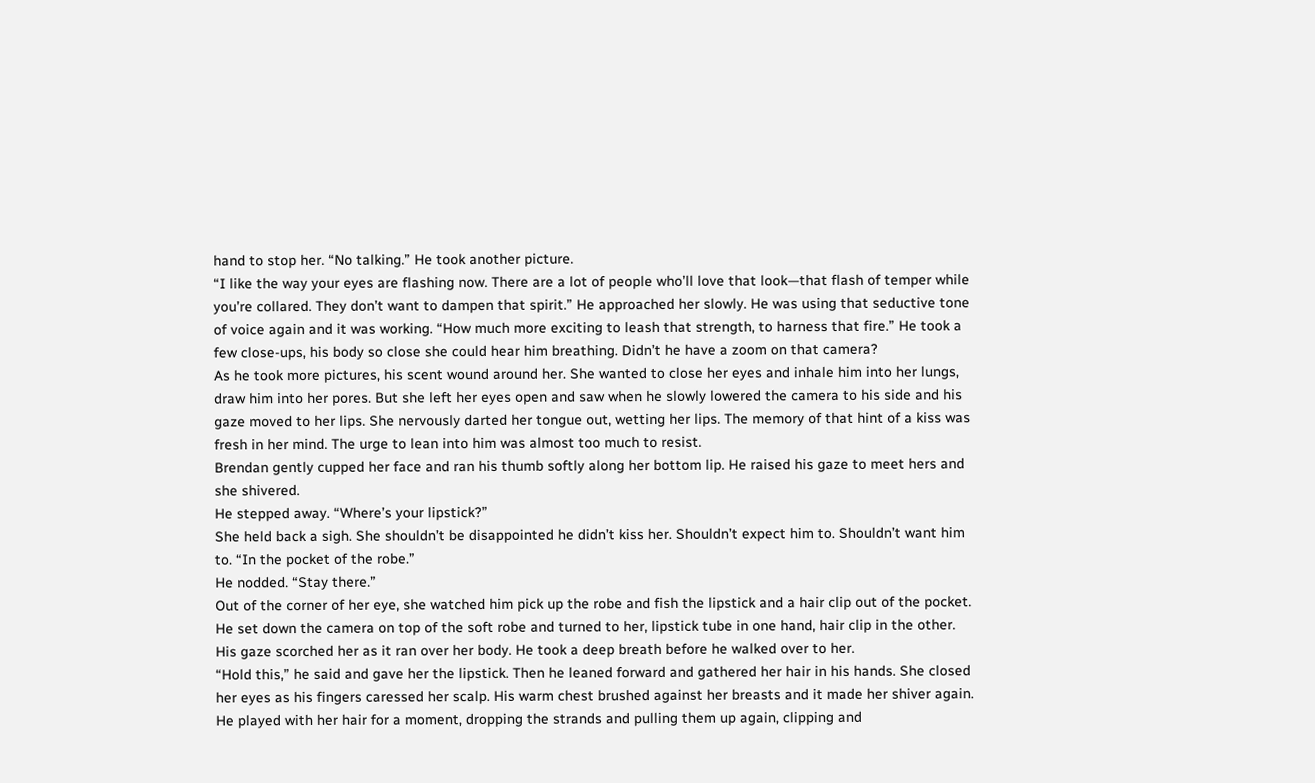hand to stop her. “No talking.” He took another picture.
“I like the way your eyes are flashing now. There are a lot of people who’ll love that look—that flash of temper while you’re collared. They don’t want to dampen that spirit.” He approached her slowly. He was using that seductive tone of voice again and it was working. “How much more exciting to leash that strength, to harness that fire.” He took a few close-ups, his body so close she could hear him breathing. Didn’t he have a zoom on that camera?
As he took more pictures, his scent wound around her. She wanted to close her eyes and inhale him into her lungs, draw him into her pores. But she left her eyes open and saw when he slowly lowered the camera to his side and his gaze moved to her lips. She nervously darted her tongue out, wetting her lips. The memory of that hint of a kiss was fresh in her mind. The urge to lean into him was almost too much to resist.
Brendan gently cupped her face and ran his thumb softly along her bottom lip. He raised his gaze to meet hers and she shivered.
He stepped away. “Where’s your lipstick?”
She held back a sigh. She shouldn’t be disappointed he didn’t kiss her. Shouldn’t expect him to. Shouldn’t want him to. “In the pocket of the robe.”
He nodded. “Stay there.”
Out of the corner of her eye, she watched him pick up the robe and fish the lipstick and a hair clip out of the pocket. He set down the camera on top of the soft robe and turned to her, lipstick tube in one hand, hair clip in the other. His gaze scorched her as it ran over her body. He took a deep breath before he walked over to her.
“Hold this,” he said and gave her the lipstick. Then he leaned forward and gathered her hair in his hands. She closed her eyes as his fingers caressed her scalp. His warm chest brushed against her breasts and it made her shiver again. He played with her hair for a moment, dropping the strands and pulling them up again, clipping and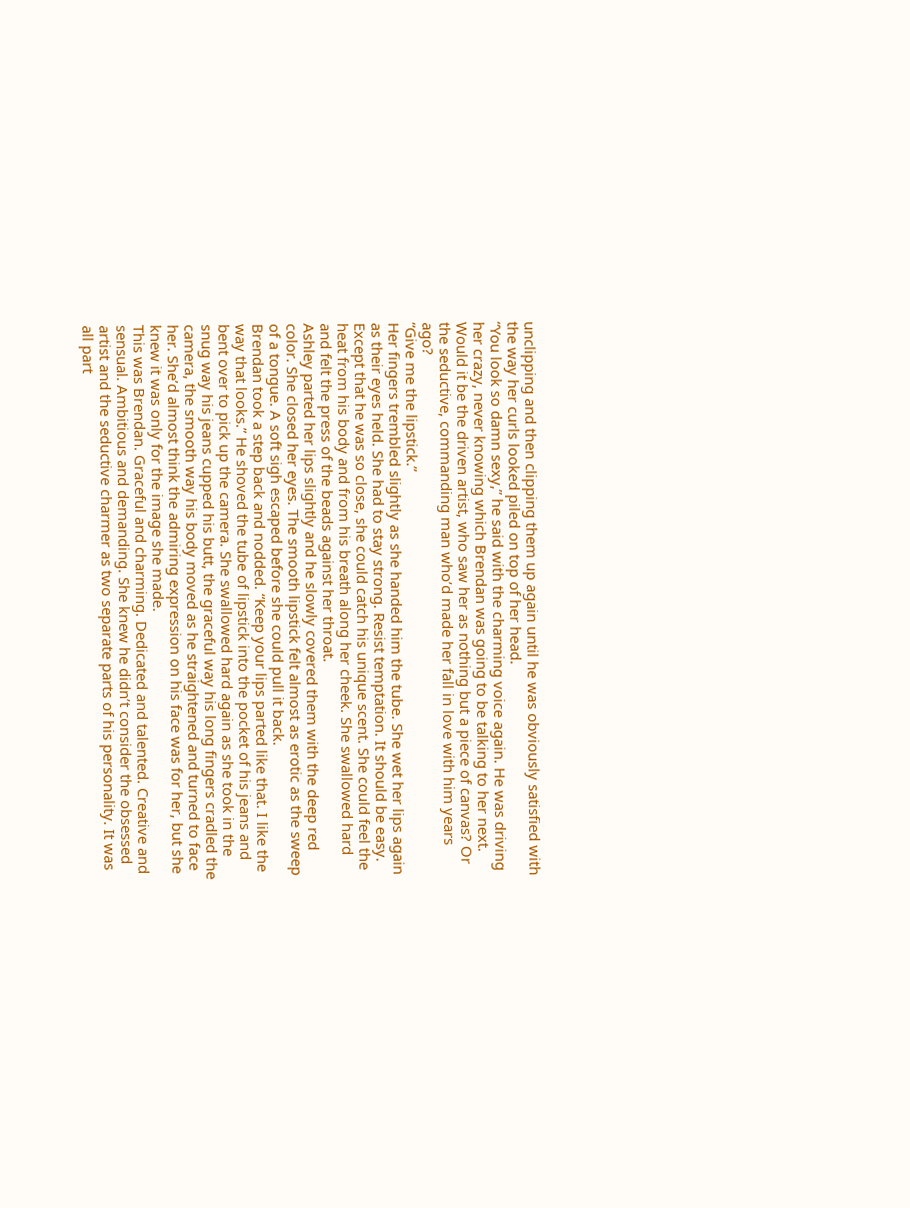unclipping and then clipping them up again until he was obviously satisfied with the way her curls looked piled on top of her head.
“You look so damn sexy,” he said with the charming voice again. He was driving her crazy, never knowing which Brendan was going to be talking to her next. Would it be the driven artist, who saw her as nothing but a piece of canvas? Or the seductive, commanding man who’d made her fall in love with him years ago?
“Give me the lipstick.”
Her fingers trembled slightly as she handed him the tube. She wet her lips again as their eyes held. She had to stay strong. Resist temptation. It should be easy. Except that he was so close, she could catch his unique scent. She could feel the heat from his body and from his breath along her cheek. She swallowed hard and felt the press of the beads against her throat.
Ashley parted her lips slightly and he slowly covered them with the deep red color. She closed her eyes. The smooth lipstick felt almost as erotic as the sweep of a tongue. A soft sigh escaped before she could pull it back.
Brendan took a step back and nodded. “Keep your lips parted like that. I like the way that looks.” He shoved the tube of lipstick into the pocket of his jeans and bent over to pick up the camera. She swallowed hard again as she took in the snug way his jeans cupped his butt, the graceful way his long fingers cradled the camera, the smooth way his body moved as he straightened and turned to face her. She’d almost think the admiring expression on his face was for her, but she knew it was only for the image she made.
This was Brendan. Graceful and charming. Dedicated and talented. Creative and sensual. Ambitious and demanding. She knew he didn’t consider the obsessed artist and the seductive charmer as two separate parts of his personality. It was all part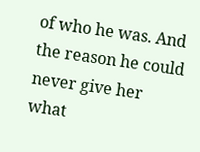of who he was. And the reason he could never give her what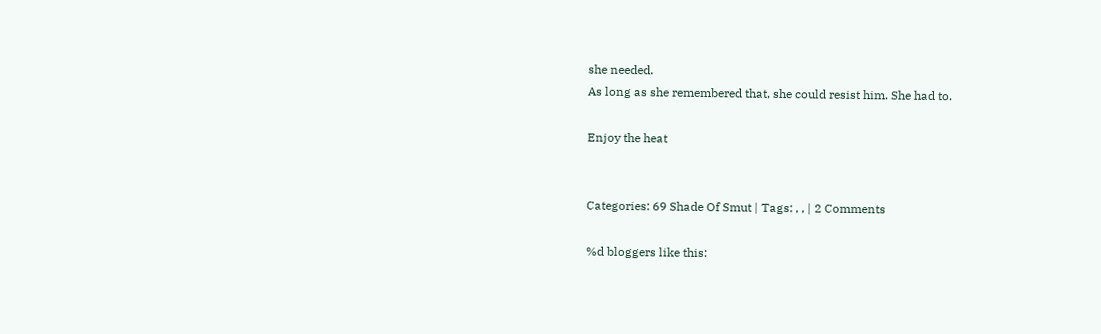she needed.
As long as she remembered that, she could resist him. She had to.

Enjoy the heat


Categories: 69 Shade Of Smut | Tags: , , | 2 Comments

%d bloggers like this: